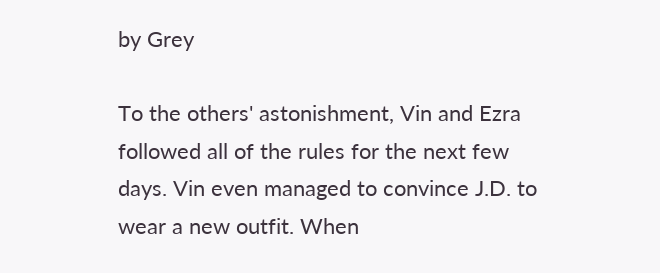by Grey

To the others' astonishment, Vin and Ezra followed all of the rules for the next few days. Vin even managed to convince J.D. to wear a new outfit. When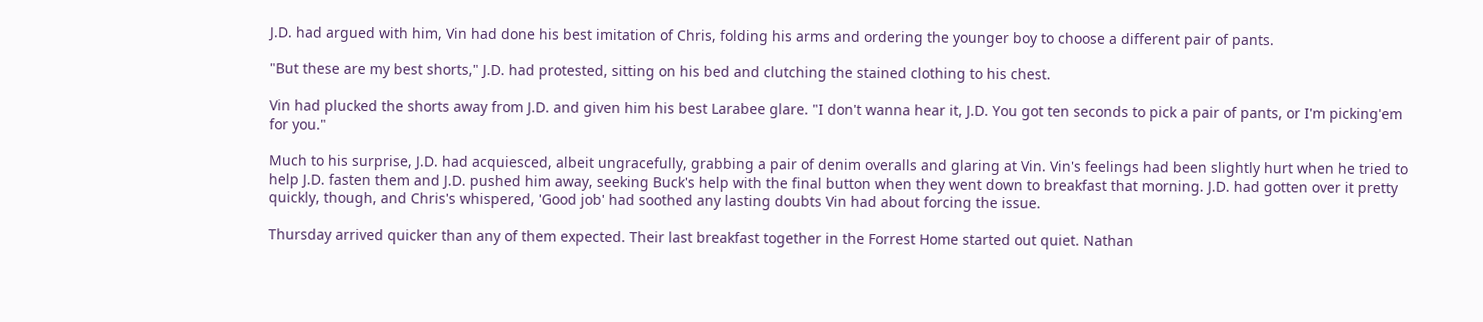J.D. had argued with him, Vin had done his best imitation of Chris, folding his arms and ordering the younger boy to choose a different pair of pants.

"But these are my best shorts," J.D. had protested, sitting on his bed and clutching the stained clothing to his chest.

Vin had plucked the shorts away from J.D. and given him his best Larabee glare. "I don't wanna hear it, J.D. You got ten seconds to pick a pair of pants, or I'm picking'em for you."

Much to his surprise, J.D. had acquiesced, albeit ungracefully, grabbing a pair of denim overalls and glaring at Vin. Vin's feelings had been slightly hurt when he tried to help J.D. fasten them and J.D. pushed him away, seeking Buck's help with the final button when they went down to breakfast that morning. J.D. had gotten over it pretty quickly, though, and Chris's whispered, 'Good job' had soothed any lasting doubts Vin had about forcing the issue.

Thursday arrived quicker than any of them expected. Their last breakfast together in the Forrest Home started out quiet. Nathan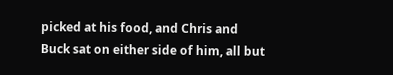picked at his food, and Chris and Buck sat on either side of him, all but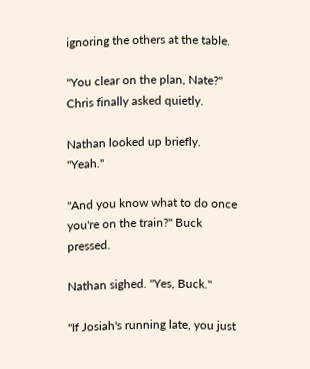ignoring the others at the table.

"You clear on the plan, Nate?" Chris finally asked quietly.

Nathan looked up briefly. "Yeah."

"And you know what to do once you're on the train?" Buck pressed.

Nathan sighed. "Yes, Buck."

"If Josiah's running late, you just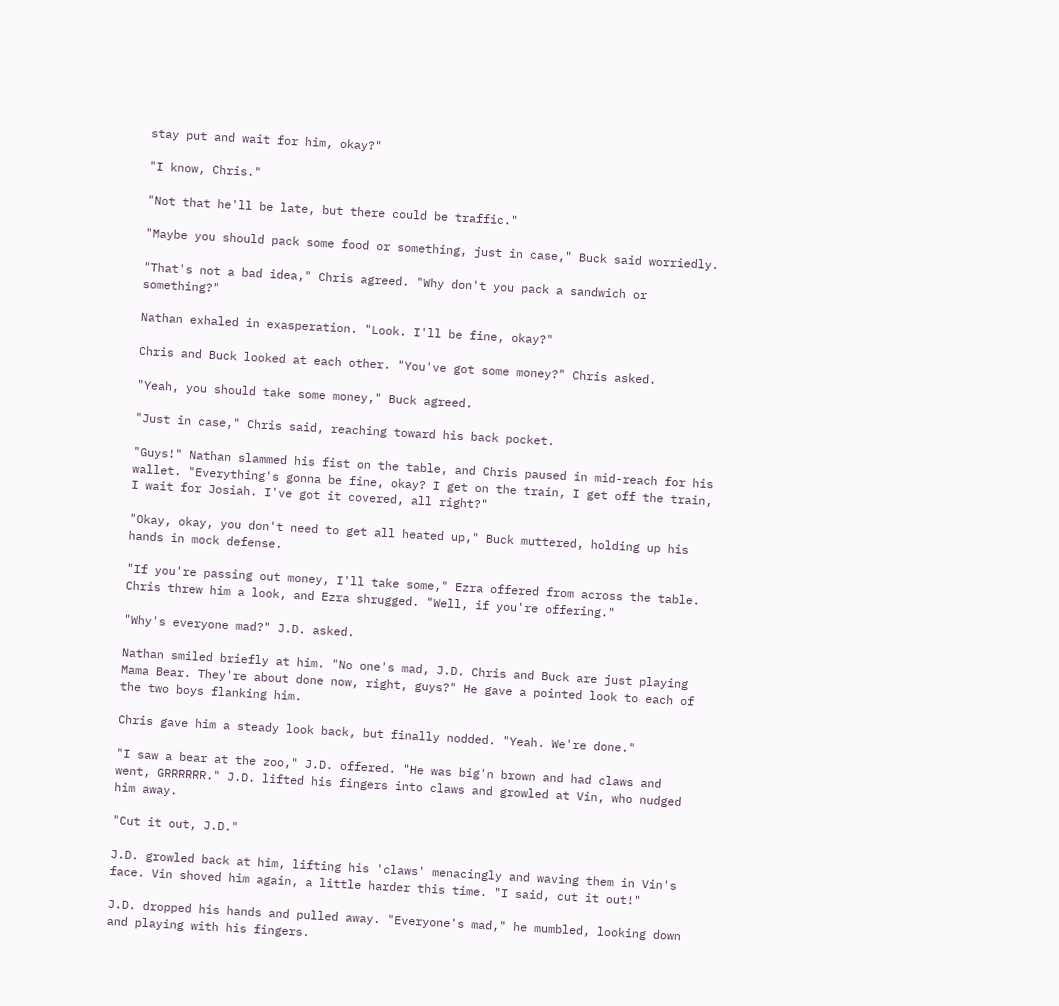stay put and wait for him, okay?"

"I know, Chris."

"Not that he'll be late, but there could be traffic."

"Maybe you should pack some food or something, just in case," Buck said worriedly.

"That's not a bad idea," Chris agreed. "Why don't you pack a sandwich or something?"

Nathan exhaled in exasperation. "Look. I'll be fine, okay?"

Chris and Buck looked at each other. "You've got some money?" Chris asked.

"Yeah, you should take some money," Buck agreed.

"Just in case," Chris said, reaching toward his back pocket.

"Guys!" Nathan slammed his fist on the table, and Chris paused in mid-reach for his wallet. "Everything's gonna be fine, okay? I get on the train, I get off the train, I wait for Josiah. I've got it covered, all right?"

"Okay, okay, you don't need to get all heated up," Buck muttered, holding up his hands in mock defense.

"If you're passing out money, I'll take some," Ezra offered from across the table. Chris threw him a look, and Ezra shrugged. "Well, if you're offering."

"Why's everyone mad?" J.D. asked.

Nathan smiled briefly at him. "No one's mad, J.D. Chris and Buck are just playing Mama Bear. They're about done now, right, guys?" He gave a pointed look to each of the two boys flanking him.

Chris gave him a steady look back, but finally nodded. "Yeah. We're done."

"I saw a bear at the zoo," J.D. offered. "He was big'n brown and had claws and went, GRRRRRR." J.D. lifted his fingers into claws and growled at Vin, who nudged him away.

"Cut it out, J.D."

J.D. growled back at him, lifting his 'claws' menacingly and waving them in Vin's face. Vin shoved him again, a little harder this time. "I said, cut it out!"

J.D. dropped his hands and pulled away. "Everyone's mad," he mumbled, looking down and playing with his fingers.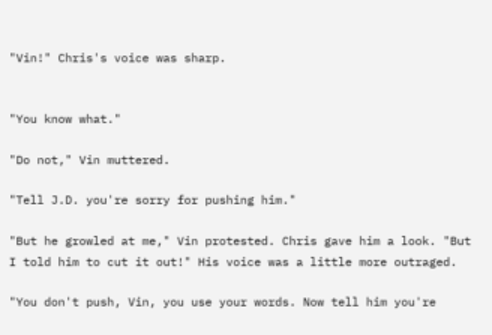"Vin!" Chris's voice was sharp.


"You know what."

"Do not," Vin muttered.

"Tell J.D. you're sorry for pushing him."

"But he growled at me," Vin protested. Chris gave him a look. "But I told him to cut it out!" His voice was a little more outraged.

"You don't push, Vin, you use your words. Now tell him you're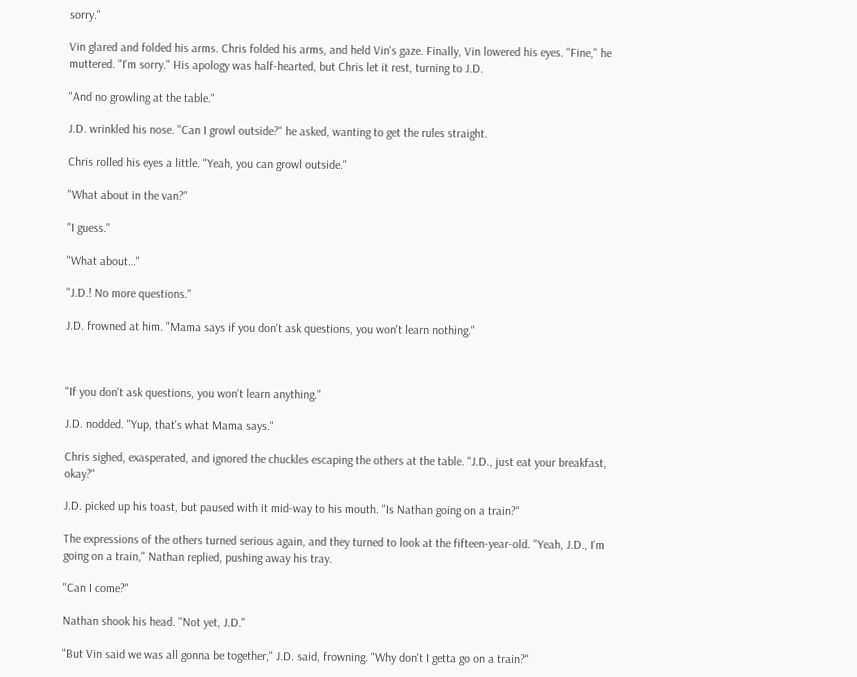sorry."

Vin glared and folded his arms. Chris folded his arms, and held Vin's gaze. Finally, Vin lowered his eyes. "Fine," he muttered. "I'm sorry." His apology was half-hearted, but Chris let it rest, turning to J.D.

"And no growling at the table."

J.D. wrinkled his nose. "Can I growl outside?" he asked, wanting to get the rules straight.

Chris rolled his eyes a little. "Yeah, you can growl outside."

"What about in the van?"

"I guess."

"What about…"

"J.D.! No more questions."

J.D. frowned at him. "Mama says if you don't ask questions, you won't learn nothing."



"If you don't ask questions, you won't learn anything."

J.D. nodded. "Yup, that's what Mama says."

Chris sighed, exasperated, and ignored the chuckles escaping the others at the table. "J.D., just eat your breakfast, okay?"

J.D. picked up his toast, but paused with it mid-way to his mouth. "Is Nathan going on a train?"

The expressions of the others turned serious again, and they turned to look at the fifteen-year-old. "Yeah, J.D., I'm going on a train," Nathan replied, pushing away his tray.

"Can I come?"

Nathan shook his head. "Not yet, J.D."

"But Vin said we was all gonna be together," J.D. said, frowning. "Why don't I getta go on a train?"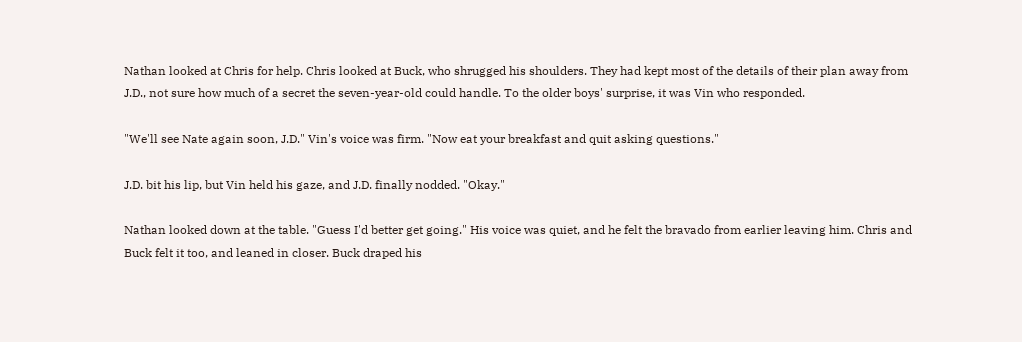Nathan looked at Chris for help. Chris looked at Buck, who shrugged his shoulders. They had kept most of the details of their plan away from J.D., not sure how much of a secret the seven-year-old could handle. To the older boys' surprise, it was Vin who responded.

"We'll see Nate again soon, J.D." Vin's voice was firm. "Now eat your breakfast and quit asking questions."

J.D. bit his lip, but Vin held his gaze, and J.D. finally nodded. "Okay."

Nathan looked down at the table. "Guess I'd better get going." His voice was quiet, and he felt the bravado from earlier leaving him. Chris and Buck felt it too, and leaned in closer. Buck draped his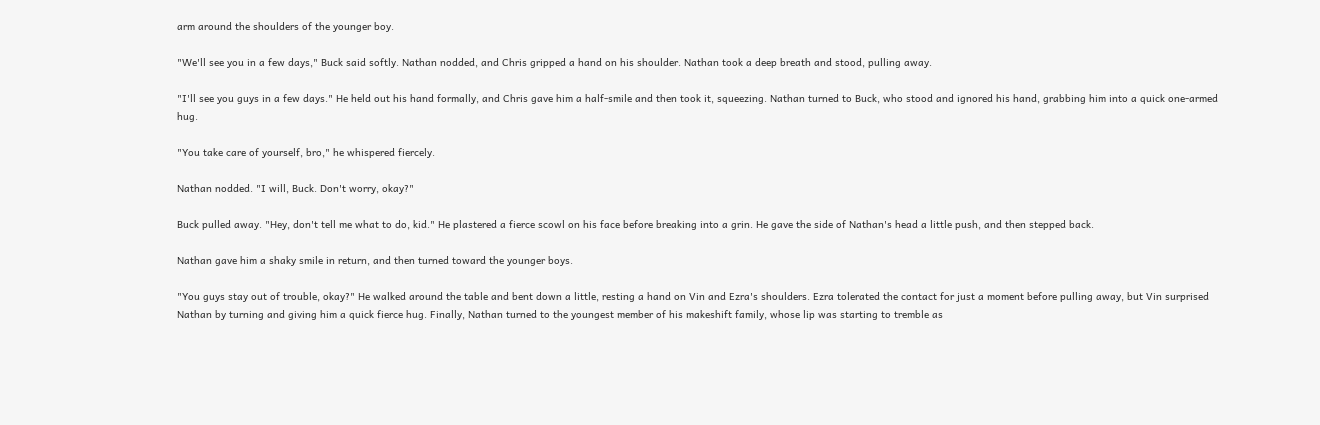arm around the shoulders of the younger boy.

"We'll see you in a few days," Buck said softly. Nathan nodded, and Chris gripped a hand on his shoulder. Nathan took a deep breath and stood, pulling away.

"I'll see you guys in a few days." He held out his hand formally, and Chris gave him a half-smile and then took it, squeezing. Nathan turned to Buck, who stood and ignored his hand, grabbing him into a quick one-armed hug.

"You take care of yourself, bro," he whispered fiercely.

Nathan nodded. "I will, Buck. Don't worry, okay?"

Buck pulled away. "Hey, don't tell me what to do, kid." He plastered a fierce scowl on his face before breaking into a grin. He gave the side of Nathan's head a little push, and then stepped back.

Nathan gave him a shaky smile in return, and then turned toward the younger boys.

"You guys stay out of trouble, okay?" He walked around the table and bent down a little, resting a hand on Vin and Ezra's shoulders. Ezra tolerated the contact for just a moment before pulling away, but Vin surprised Nathan by turning and giving him a quick fierce hug. Finally, Nathan turned to the youngest member of his makeshift family, whose lip was starting to tremble as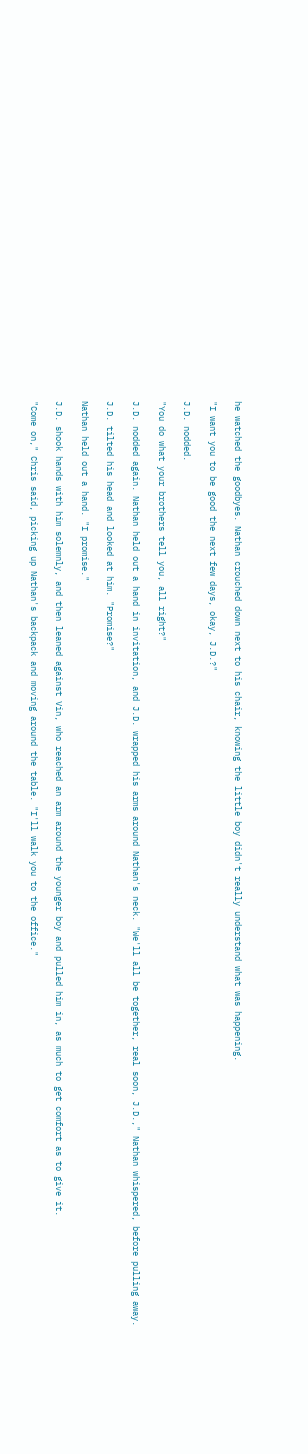he watched the goodbyes. Nathan crouched down next to his chair, knowing the little boy didn't really understand what was happening.

"I want you to be good the next few days, okay, J.D.?"

J.D. nodded.

"You do what your brothers tell you, all right?"

J.D. nodded again. Nathan held out a hand in invitation, and J.D. wrapped his arms around Nathan's neck. "We'll all be together, real soon, J.D.," Nathan whispered, before pulling away.

J.D. tilted his head and looked at him. "Promise?"

Nathan held out a hand. "I promise."

J.D. shook hands with him solemnly, and then leaned against Vin, who reached an arm around the younger boy and pulled him in, as much to get comfort as to give it.

"Come on," Chris said, picking up Nathan's backpack and moving around the table. "I'll walk you to the office."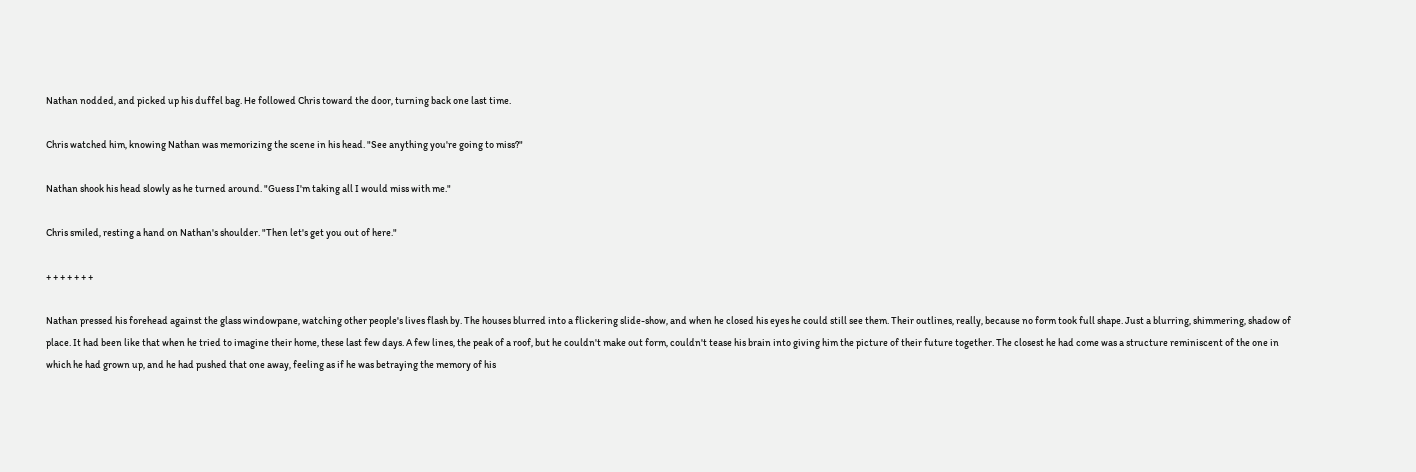Nathan nodded, and picked up his duffel bag. He followed Chris toward the door, turning back one last time.

Chris watched him, knowing Nathan was memorizing the scene in his head. "See anything you're going to miss?"

Nathan shook his head slowly as he turned around. "Guess I'm taking all I would miss with me."

Chris smiled, resting a hand on Nathan's shoulder. "Then let's get you out of here."

+ + + + + + +

Nathan pressed his forehead against the glass windowpane, watching other people's lives flash by. The houses blurred into a flickering slide-show, and when he closed his eyes he could still see them. Their outlines, really, because no form took full shape. Just a blurring, shimmering, shadow of place. It had been like that when he tried to imagine their home, these last few days. A few lines, the peak of a roof, but he couldn't make out form, couldn't tease his brain into giving him the picture of their future together. The closest he had come was a structure reminiscent of the one in which he had grown up, and he had pushed that one away, feeling as if he was betraying the memory of his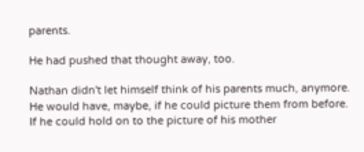parents.

He had pushed that thought away, too.

Nathan didn't let himself think of his parents much, anymore. He would have, maybe, if he could picture them from before. If he could hold on to the picture of his mother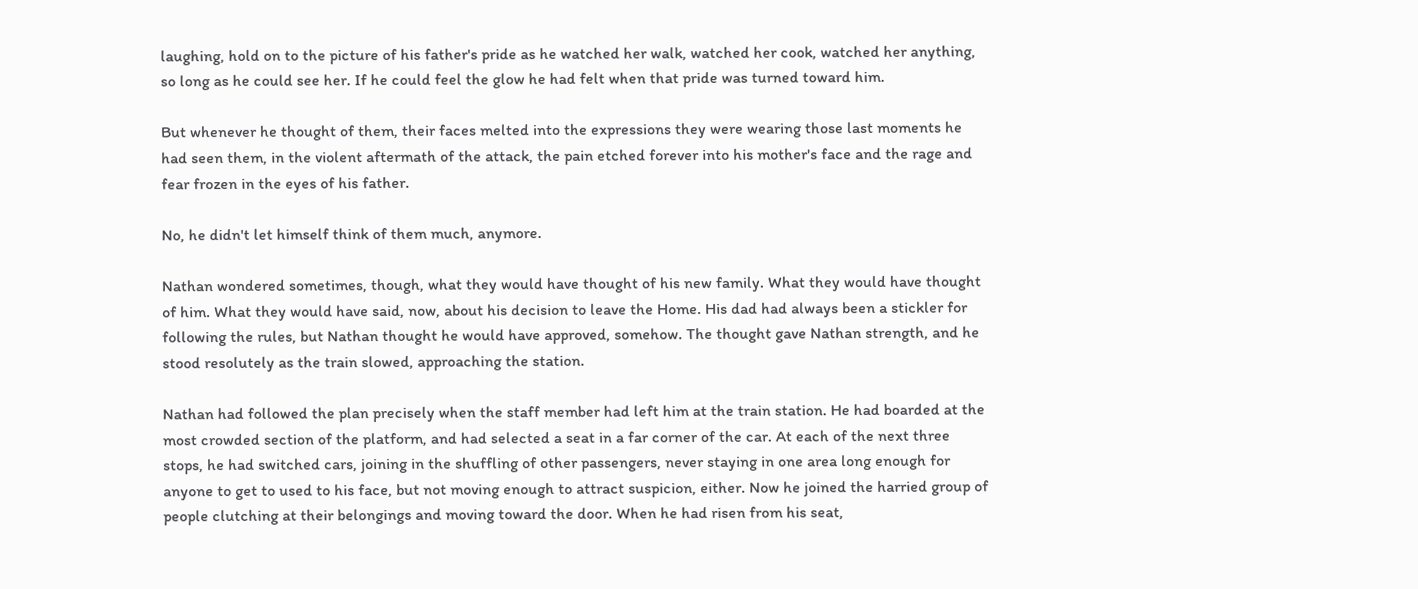laughing, hold on to the picture of his father's pride as he watched her walk, watched her cook, watched her anything, so long as he could see her. If he could feel the glow he had felt when that pride was turned toward him.

But whenever he thought of them, their faces melted into the expressions they were wearing those last moments he had seen them, in the violent aftermath of the attack, the pain etched forever into his mother's face and the rage and fear frozen in the eyes of his father.

No, he didn't let himself think of them much, anymore.

Nathan wondered sometimes, though, what they would have thought of his new family. What they would have thought of him. What they would have said, now, about his decision to leave the Home. His dad had always been a stickler for following the rules, but Nathan thought he would have approved, somehow. The thought gave Nathan strength, and he stood resolutely as the train slowed, approaching the station.

Nathan had followed the plan precisely when the staff member had left him at the train station. He had boarded at the most crowded section of the platform, and had selected a seat in a far corner of the car. At each of the next three stops, he had switched cars, joining in the shuffling of other passengers, never staying in one area long enough for anyone to get to used to his face, but not moving enough to attract suspicion, either. Now he joined the harried group of people clutching at their belongings and moving toward the door. When he had risen from his seat,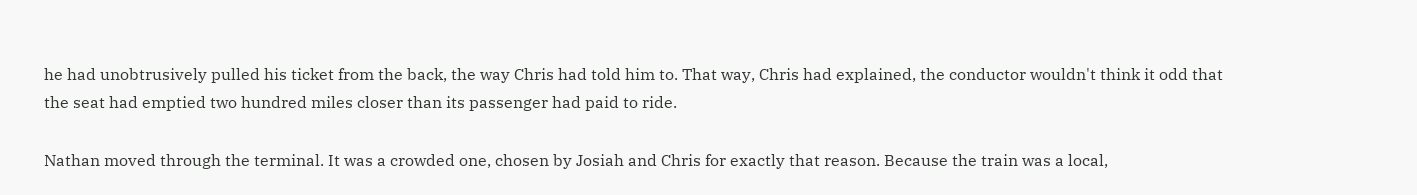he had unobtrusively pulled his ticket from the back, the way Chris had told him to. That way, Chris had explained, the conductor wouldn't think it odd that the seat had emptied two hundred miles closer than its passenger had paid to ride.

Nathan moved through the terminal. It was a crowded one, chosen by Josiah and Chris for exactly that reason. Because the train was a local,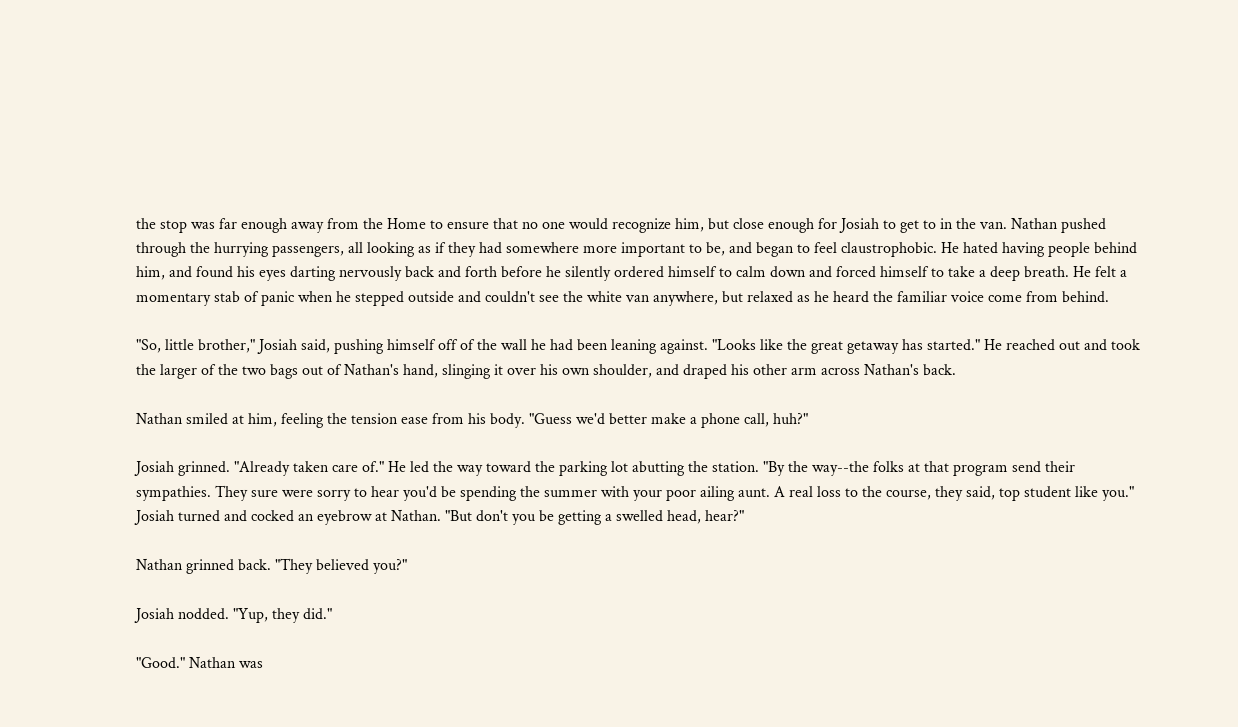the stop was far enough away from the Home to ensure that no one would recognize him, but close enough for Josiah to get to in the van. Nathan pushed through the hurrying passengers, all looking as if they had somewhere more important to be, and began to feel claustrophobic. He hated having people behind him, and found his eyes darting nervously back and forth before he silently ordered himself to calm down and forced himself to take a deep breath. He felt a momentary stab of panic when he stepped outside and couldn't see the white van anywhere, but relaxed as he heard the familiar voice come from behind.

"So, little brother," Josiah said, pushing himself off of the wall he had been leaning against. "Looks like the great getaway has started." He reached out and took the larger of the two bags out of Nathan's hand, slinging it over his own shoulder, and draped his other arm across Nathan's back.

Nathan smiled at him, feeling the tension ease from his body. "Guess we'd better make a phone call, huh?"

Josiah grinned. "Already taken care of." He led the way toward the parking lot abutting the station. "By the way--the folks at that program send their sympathies. They sure were sorry to hear you'd be spending the summer with your poor ailing aunt. A real loss to the course, they said, top student like you." Josiah turned and cocked an eyebrow at Nathan. "But don't you be getting a swelled head, hear?"

Nathan grinned back. "They believed you?"

Josiah nodded. "Yup, they did."

"Good." Nathan was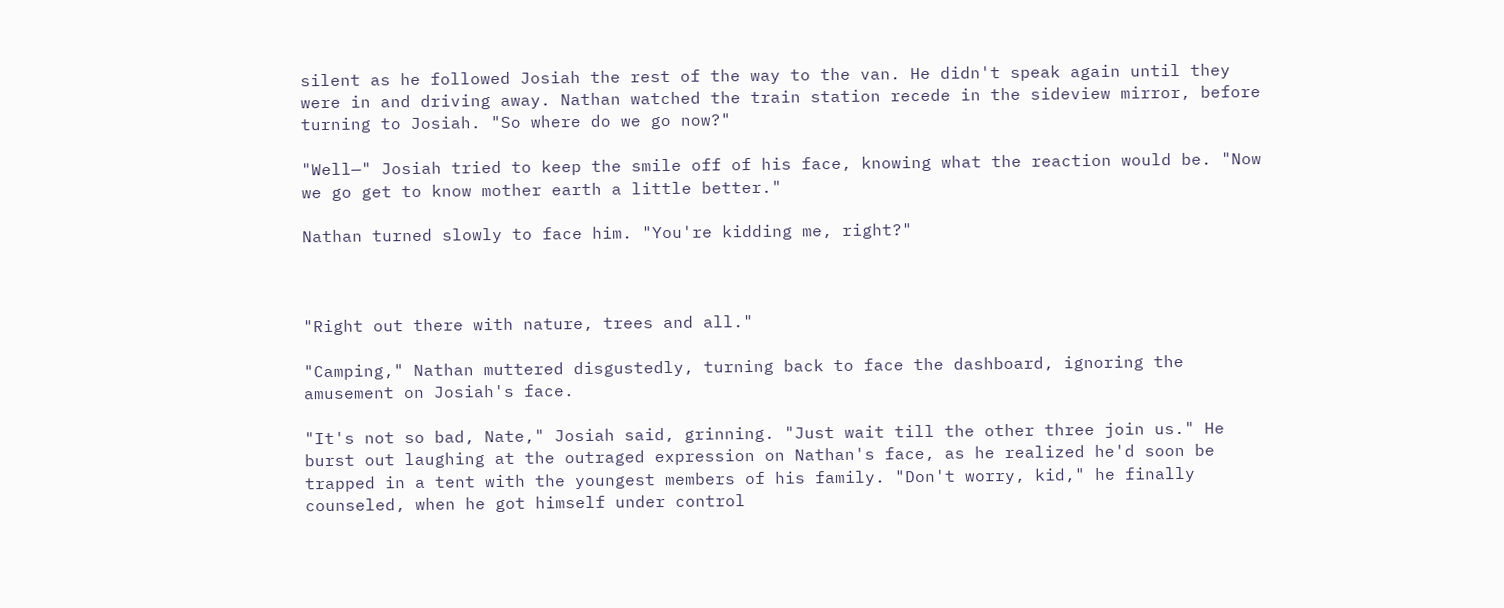silent as he followed Josiah the rest of the way to the van. He didn't speak again until they were in and driving away. Nathan watched the train station recede in the sideview mirror, before turning to Josiah. "So where do we go now?"

"Well—" Josiah tried to keep the smile off of his face, knowing what the reaction would be. "Now we go get to know mother earth a little better."

Nathan turned slowly to face him. "You're kidding me, right?"



"Right out there with nature, trees and all."

"Camping," Nathan muttered disgustedly, turning back to face the dashboard, ignoring the amusement on Josiah's face.

"It's not so bad, Nate," Josiah said, grinning. "Just wait till the other three join us." He burst out laughing at the outraged expression on Nathan's face, as he realized he'd soon be trapped in a tent with the youngest members of his family. "Don't worry, kid," he finally counseled, when he got himself under control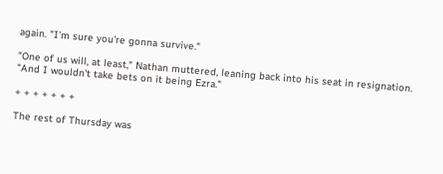again. "I'm sure you're gonna survive."

"One of us will, at least," Nathan muttered, leaning back into his seat in resignation. "And I wouldn't take bets on it being Ezra."

+ + + + + + +

The rest of Thursday was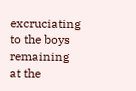excruciating to the boys remaining at the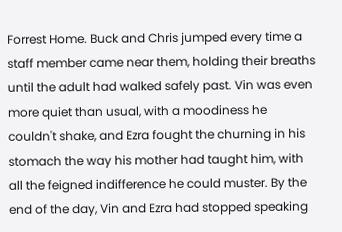Forrest Home. Buck and Chris jumped every time a staff member came near them, holding their breaths until the adult had walked safely past. Vin was even more quiet than usual, with a moodiness he couldn't shake, and Ezra fought the churning in his stomach the way his mother had taught him, with all the feigned indifference he could muster. By the end of the day, Vin and Ezra had stopped speaking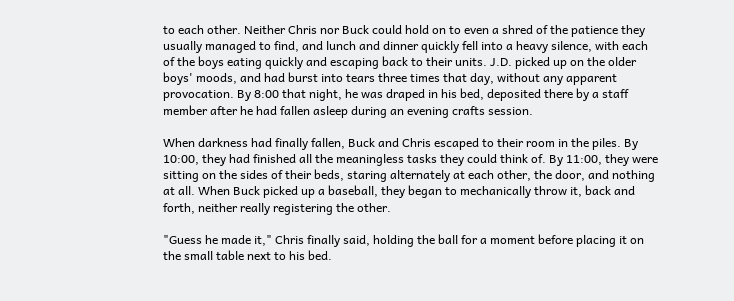to each other. Neither Chris nor Buck could hold on to even a shred of the patience they usually managed to find, and lunch and dinner quickly fell into a heavy silence, with each of the boys eating quickly and escaping back to their units. J.D. picked up on the older boys' moods, and had burst into tears three times that day, without any apparent provocation. By 8:00 that night, he was draped in his bed, deposited there by a staff member after he had fallen asleep during an evening crafts session.

When darkness had finally fallen, Buck and Chris escaped to their room in the piles. By 10:00, they had finished all the meaningless tasks they could think of. By 11:00, they were sitting on the sides of their beds, staring alternately at each other, the door, and nothing at all. When Buck picked up a baseball, they began to mechanically throw it, back and forth, neither really registering the other.

"Guess he made it," Chris finally said, holding the ball for a moment before placing it on the small table next to his bed.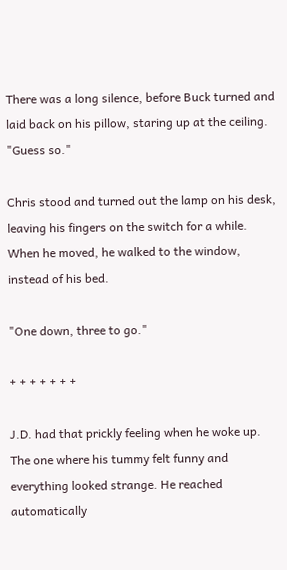There was a long silence, before Buck turned and laid back on his pillow, staring up at the ceiling. "Guess so."

Chris stood and turned out the lamp on his desk, leaving his fingers on the switch for a while. When he moved, he walked to the window, instead of his bed.

"One down, three to go."

+ + + + + + +

J.D. had that prickly feeling when he woke up. The one where his tummy felt funny and everything looked strange. He reached automatically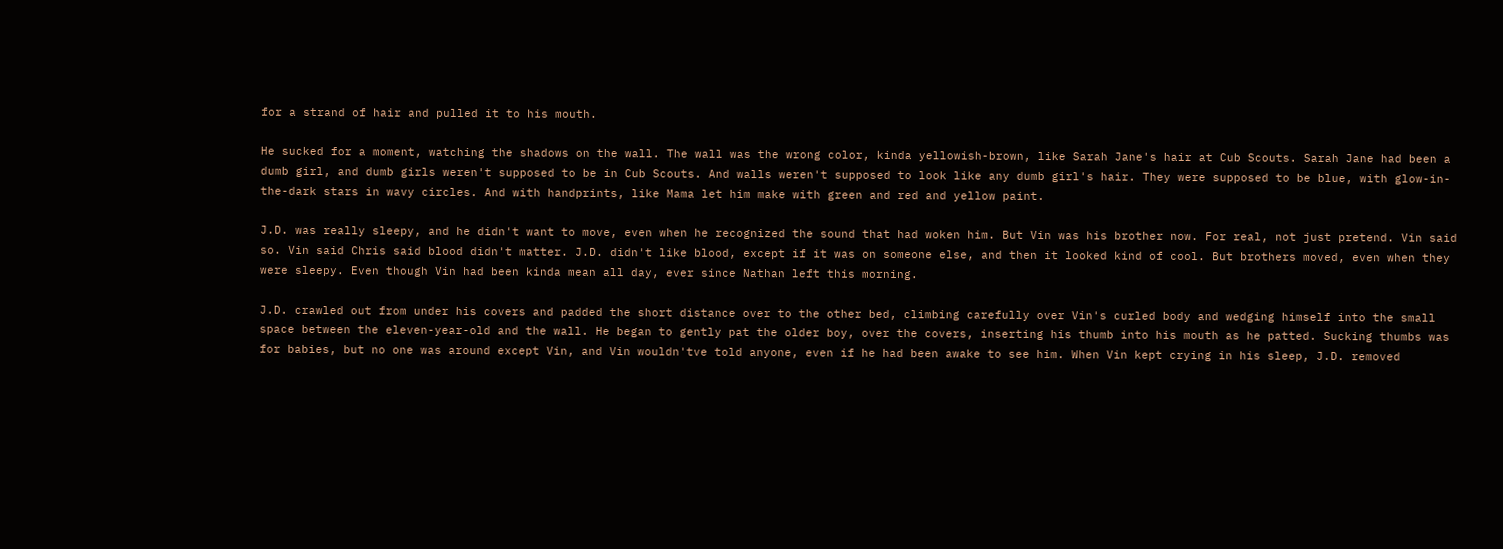for a strand of hair and pulled it to his mouth.

He sucked for a moment, watching the shadows on the wall. The wall was the wrong color, kinda yellowish-brown, like Sarah Jane's hair at Cub Scouts. Sarah Jane had been a dumb girl, and dumb girls weren't supposed to be in Cub Scouts. And walls weren't supposed to look like any dumb girl's hair. They were supposed to be blue, with glow-in-the-dark stars in wavy circles. And with handprints, like Mama let him make with green and red and yellow paint.

J.D. was really sleepy, and he didn't want to move, even when he recognized the sound that had woken him. But Vin was his brother now. For real, not just pretend. Vin said so. Vin said Chris said blood didn't matter. J.D. didn't like blood, except if it was on someone else, and then it looked kind of cool. But brothers moved, even when they were sleepy. Even though Vin had been kinda mean all day, ever since Nathan left this morning.

J.D. crawled out from under his covers and padded the short distance over to the other bed, climbing carefully over Vin's curled body and wedging himself into the small space between the eleven-year-old and the wall. He began to gently pat the older boy, over the covers, inserting his thumb into his mouth as he patted. Sucking thumbs was for babies, but no one was around except Vin, and Vin wouldn'tve told anyone, even if he had been awake to see him. When Vin kept crying in his sleep, J.D. removed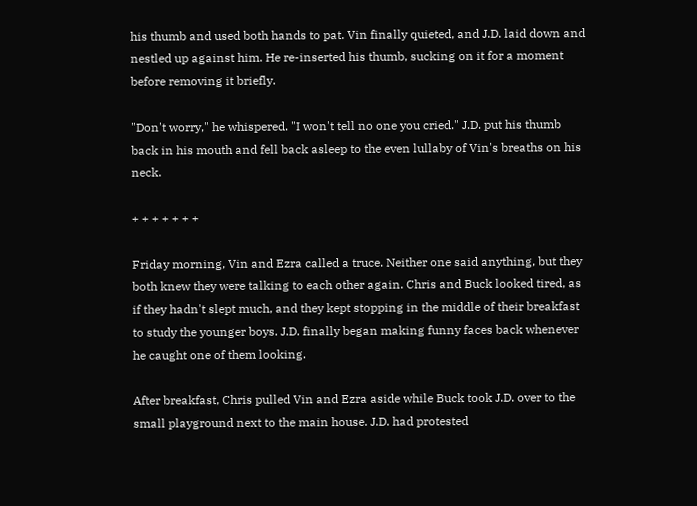his thumb and used both hands to pat. Vin finally quieted, and J.D. laid down and nestled up against him. He re-inserted his thumb, sucking on it for a moment before removing it briefly.

"Don't worry," he whispered. "I won't tell no one you cried." J.D. put his thumb back in his mouth and fell back asleep to the even lullaby of Vin's breaths on his neck.

+ + + + + + +

Friday morning, Vin and Ezra called a truce. Neither one said anything, but they both knew they were talking to each other again. Chris and Buck looked tired, as if they hadn't slept much, and they kept stopping in the middle of their breakfast to study the younger boys. J.D. finally began making funny faces back whenever he caught one of them looking.

After breakfast, Chris pulled Vin and Ezra aside while Buck took J.D. over to the small playground next to the main house. J.D. had protested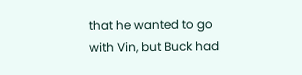that he wanted to go with Vin, but Buck had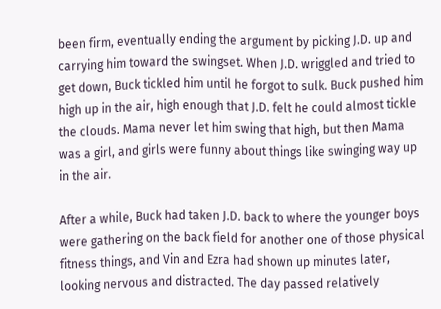been firm, eventually ending the argument by picking J.D. up and carrying him toward the swingset. When J.D. wriggled and tried to get down, Buck tickled him until he forgot to sulk. Buck pushed him high up in the air, high enough that J.D. felt he could almost tickle the clouds. Mama never let him swing that high, but then Mama was a girl, and girls were funny about things like swinging way up in the air.

After a while, Buck had taken J.D. back to where the younger boys were gathering on the back field for another one of those physical fitness things, and Vin and Ezra had shown up minutes later, looking nervous and distracted. The day passed relatively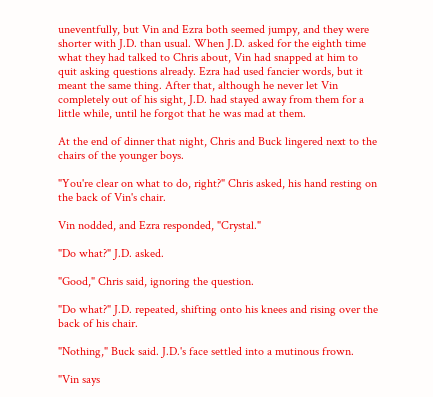uneventfully, but Vin and Ezra both seemed jumpy, and they were shorter with J.D. than usual. When J.D. asked for the eighth time what they had talked to Chris about, Vin had snapped at him to quit asking questions already. Ezra had used fancier words, but it meant the same thing. After that, although he never let Vin completely out of his sight, J.D. had stayed away from them for a little while, until he forgot that he was mad at them.

At the end of dinner that night, Chris and Buck lingered next to the chairs of the younger boys.

"You're clear on what to do, right?" Chris asked, his hand resting on the back of Vin's chair.

Vin nodded, and Ezra responded, "Crystal."

"Do what?" J.D. asked.

"Good," Chris said, ignoring the question.

"Do what?" J.D. repeated, shifting onto his knees and rising over the back of his chair.

"Nothing," Buck said. J.D.'s face settled into a mutinous frown.

"Vin says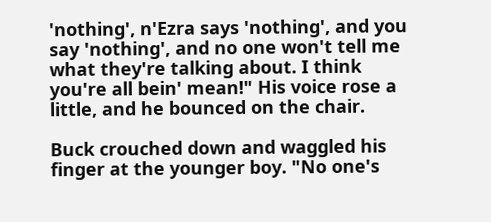'nothing', n'Ezra says 'nothing', and you say 'nothing', and no one won't tell me what they're talking about. I think you're all bein' mean!" His voice rose a little, and he bounced on the chair.

Buck crouched down and waggled his finger at the younger boy. "No one's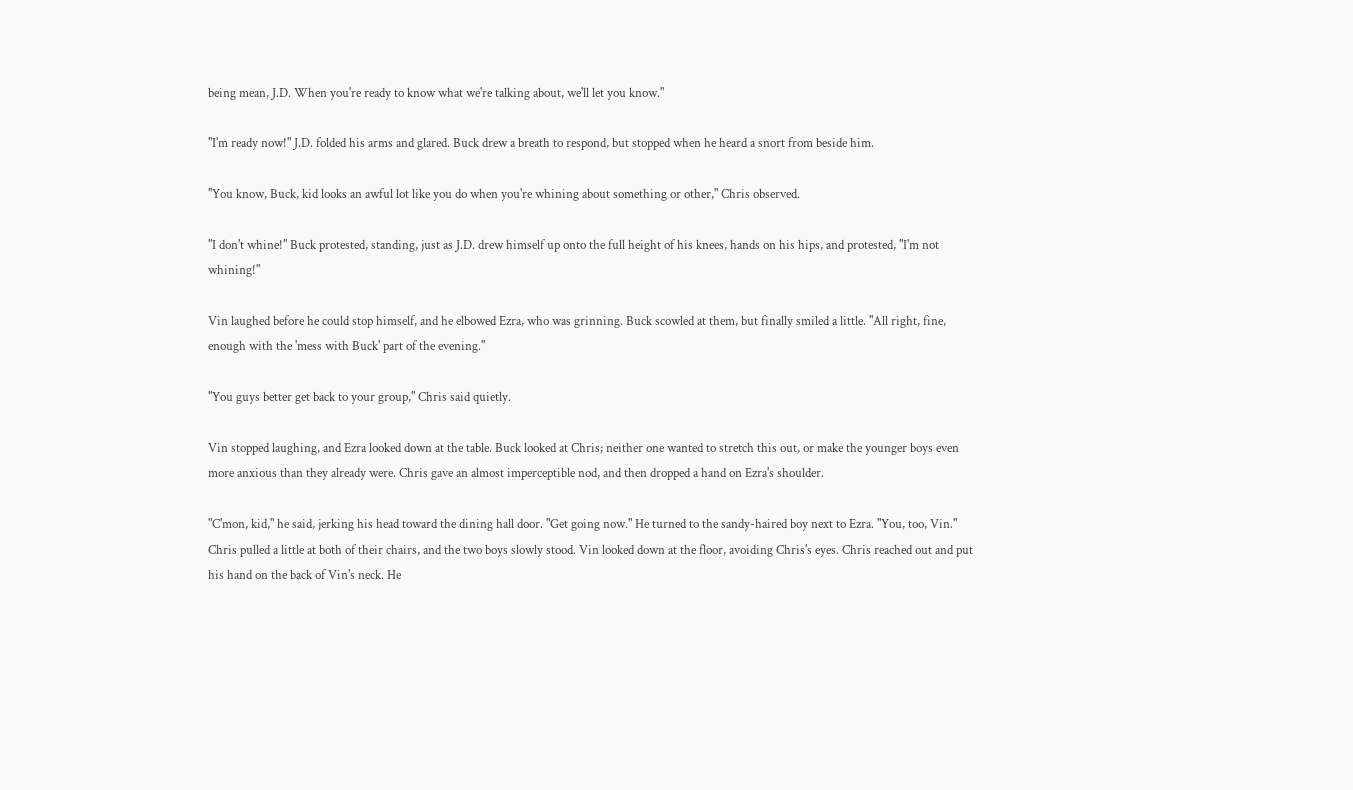being mean, J.D. When you're ready to know what we're talking about, we'll let you know."

"I'm ready now!" J.D. folded his arms and glared. Buck drew a breath to respond, but stopped when he heard a snort from beside him.

"You know, Buck, kid looks an awful lot like you do when you're whining about something or other," Chris observed.

"I don't whine!" Buck protested, standing, just as J.D. drew himself up onto the full height of his knees, hands on his hips, and protested, "I'm not whining!"

Vin laughed before he could stop himself, and he elbowed Ezra, who was grinning. Buck scowled at them, but finally smiled a little. "All right, fine, enough with the 'mess with Buck' part of the evening."

"You guys better get back to your group," Chris said quietly.

Vin stopped laughing, and Ezra looked down at the table. Buck looked at Chris; neither one wanted to stretch this out, or make the younger boys even more anxious than they already were. Chris gave an almost imperceptible nod, and then dropped a hand on Ezra's shoulder.

"C'mon, kid," he said, jerking his head toward the dining hall door. "Get going now." He turned to the sandy-haired boy next to Ezra. "You, too, Vin." Chris pulled a little at both of their chairs, and the two boys slowly stood. Vin looked down at the floor, avoiding Chris's eyes. Chris reached out and put his hand on the back of Vin's neck. He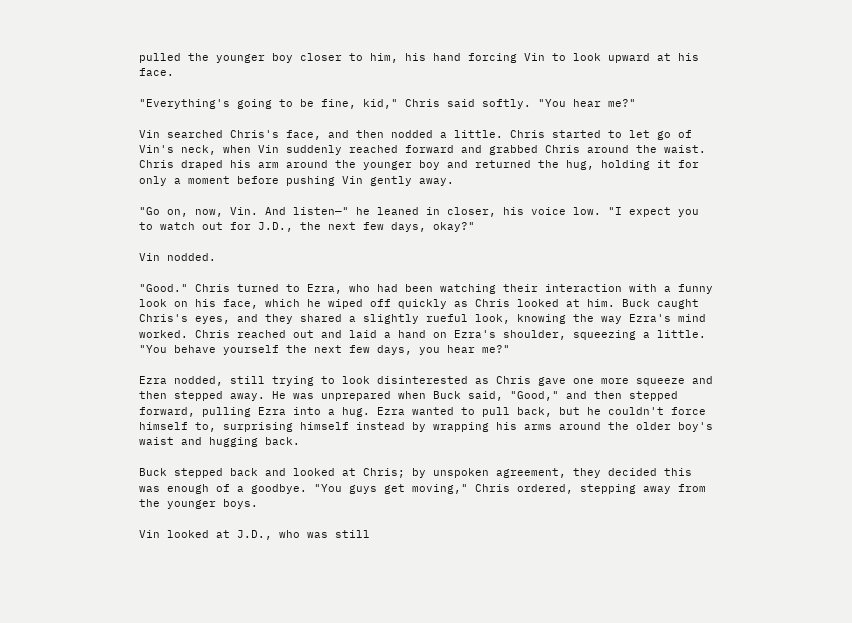pulled the younger boy closer to him, his hand forcing Vin to look upward at his face.

"Everything's going to be fine, kid," Chris said softly. "You hear me?"

Vin searched Chris's face, and then nodded a little. Chris started to let go of Vin's neck, when Vin suddenly reached forward and grabbed Chris around the waist. Chris draped his arm around the younger boy and returned the hug, holding it for only a moment before pushing Vin gently away.

"Go on, now, Vin. And listen—" he leaned in closer, his voice low. "I expect you to watch out for J.D., the next few days, okay?"

Vin nodded.

"Good." Chris turned to Ezra, who had been watching their interaction with a funny look on his face, which he wiped off quickly as Chris looked at him. Buck caught Chris's eyes, and they shared a slightly rueful look, knowing the way Ezra's mind worked. Chris reached out and laid a hand on Ezra's shoulder, squeezing a little. "You behave yourself the next few days, you hear me?"

Ezra nodded, still trying to look disinterested as Chris gave one more squeeze and then stepped away. He was unprepared when Buck said, "Good," and then stepped forward, pulling Ezra into a hug. Ezra wanted to pull back, but he couldn't force himself to, surprising himself instead by wrapping his arms around the older boy's waist and hugging back.

Buck stepped back and looked at Chris; by unspoken agreement, they decided this was enough of a goodbye. "You guys get moving," Chris ordered, stepping away from the younger boys.

Vin looked at J.D., who was still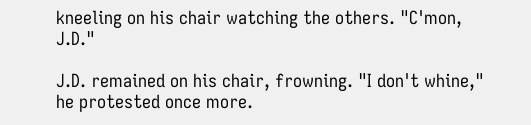kneeling on his chair watching the others. "C'mon, J.D."

J.D. remained on his chair, frowning. "I don't whine," he protested once more.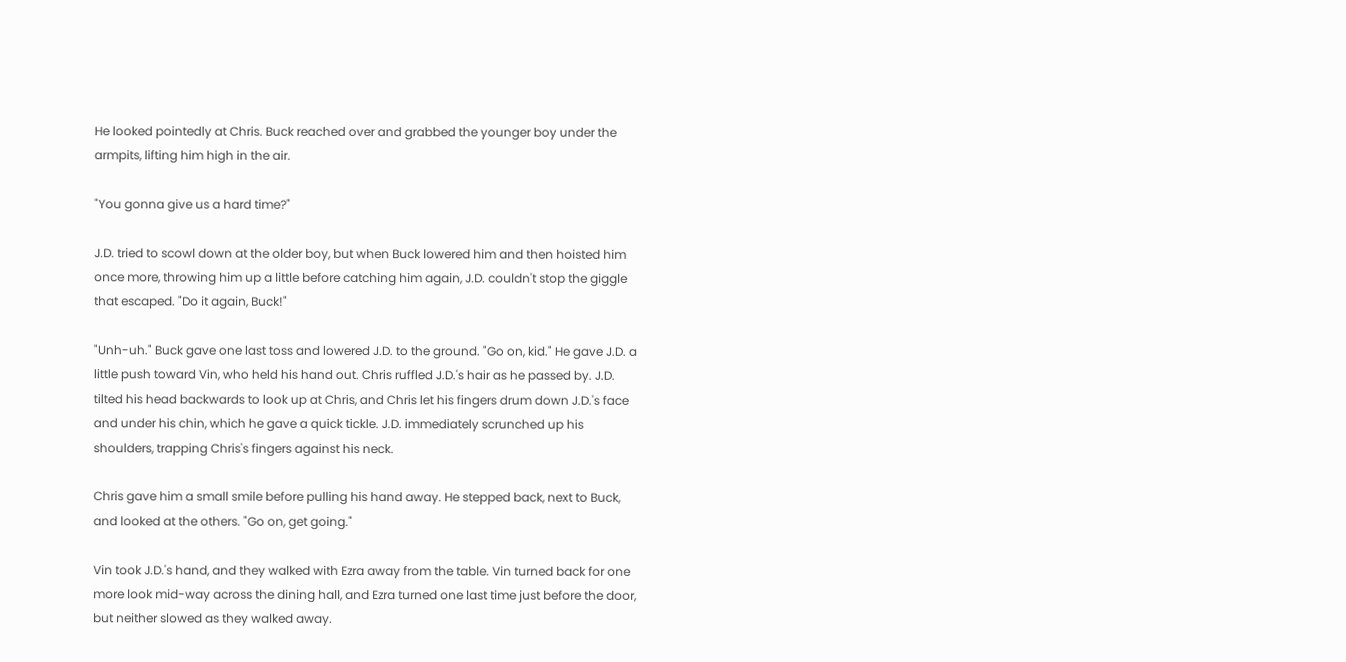He looked pointedly at Chris. Buck reached over and grabbed the younger boy under the armpits, lifting him high in the air.

"You gonna give us a hard time?"

J.D. tried to scowl down at the older boy, but when Buck lowered him and then hoisted him once more, throwing him up a little before catching him again, J.D. couldn't stop the giggle that escaped. "Do it again, Buck!"

"Unh-uh." Buck gave one last toss and lowered J.D. to the ground. "Go on, kid." He gave J.D. a little push toward Vin, who held his hand out. Chris ruffled J.D.'s hair as he passed by. J.D. tilted his head backwards to look up at Chris, and Chris let his fingers drum down J.D.'s face and under his chin, which he gave a quick tickle. J.D. immediately scrunched up his shoulders, trapping Chris's fingers against his neck.

Chris gave him a small smile before pulling his hand away. He stepped back, next to Buck, and looked at the others. "Go on, get going."

Vin took J.D.'s hand, and they walked with Ezra away from the table. Vin turned back for one more look mid-way across the dining hall, and Ezra turned one last time just before the door, but neither slowed as they walked away.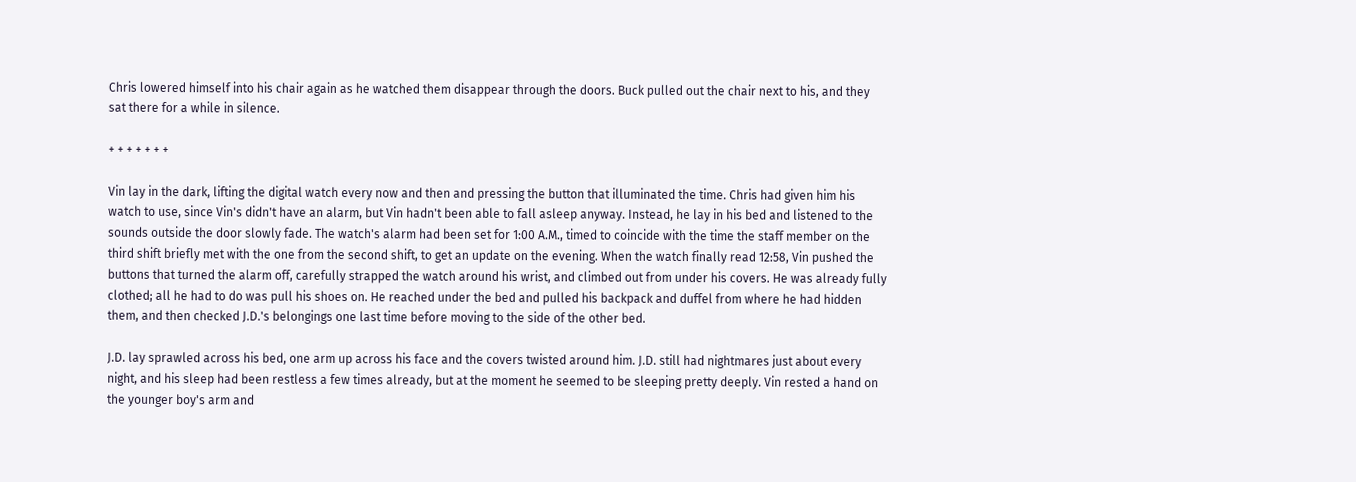Chris lowered himself into his chair again as he watched them disappear through the doors. Buck pulled out the chair next to his, and they sat there for a while in silence.

+ + + + + + +

Vin lay in the dark, lifting the digital watch every now and then and pressing the button that illuminated the time. Chris had given him his watch to use, since Vin's didn't have an alarm, but Vin hadn't been able to fall asleep anyway. Instead, he lay in his bed and listened to the sounds outside the door slowly fade. The watch's alarm had been set for 1:00 A.M., timed to coincide with the time the staff member on the third shift briefly met with the one from the second shift, to get an update on the evening. When the watch finally read 12:58, Vin pushed the buttons that turned the alarm off, carefully strapped the watch around his wrist, and climbed out from under his covers. He was already fully clothed; all he had to do was pull his shoes on. He reached under the bed and pulled his backpack and duffel from where he had hidden them, and then checked J.D.'s belongings one last time before moving to the side of the other bed.

J.D. lay sprawled across his bed, one arm up across his face and the covers twisted around him. J.D. still had nightmares just about every night, and his sleep had been restless a few times already, but at the moment he seemed to be sleeping pretty deeply. Vin rested a hand on the younger boy's arm and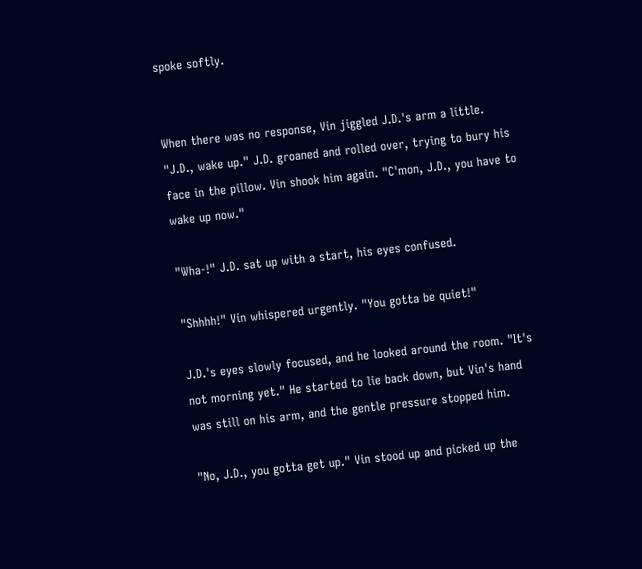spoke softly.


When there was no response, Vin jiggled J.D.'s arm a little. "J.D., wake up." J.D. groaned and rolled over, trying to bury his face in the pillow. Vin shook him again. "C'mon, J.D., you have to wake up now."

"Wha-!" J.D. sat up with a start, his eyes confused.

"Shhhh!" Vin whispered urgently. "You gotta be quiet!"

J.D.'s eyes slowly focused, and he looked around the room. "It's not morning yet." He started to lie back down, but Vin's hand was still on his arm, and the gentle pressure stopped him.

"No, J.D., you gotta get up." Vin stood up and picked up the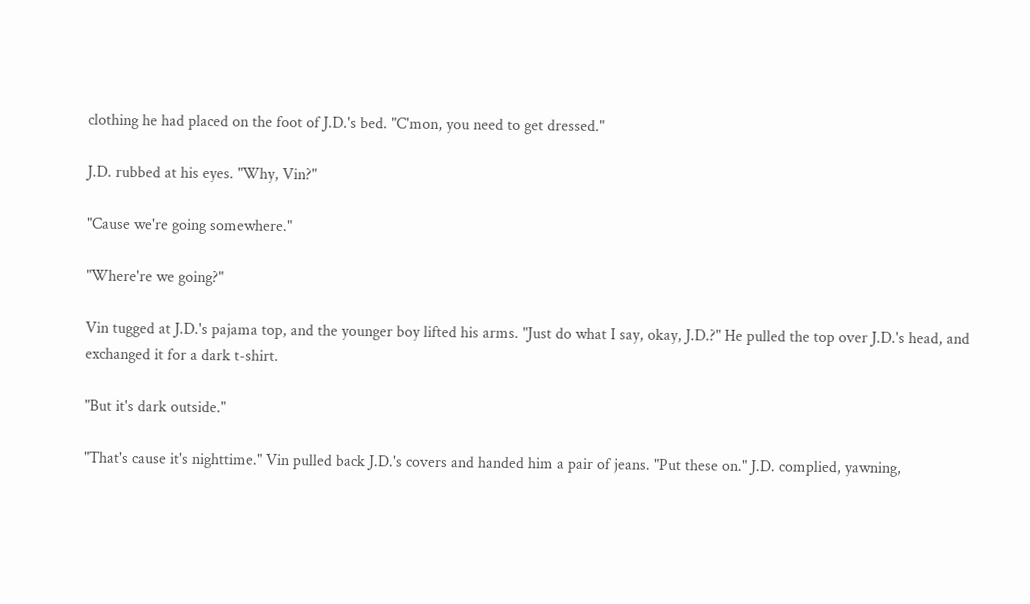clothing he had placed on the foot of J.D.'s bed. "C'mon, you need to get dressed."

J.D. rubbed at his eyes. "Why, Vin?"

"Cause we're going somewhere."

"Where're we going?"

Vin tugged at J.D.'s pajama top, and the younger boy lifted his arms. "Just do what I say, okay, J.D.?" He pulled the top over J.D.'s head, and exchanged it for a dark t-shirt.

"But it's dark outside."

"That's cause it's nighttime." Vin pulled back J.D.'s covers and handed him a pair of jeans. "Put these on." J.D. complied, yawning,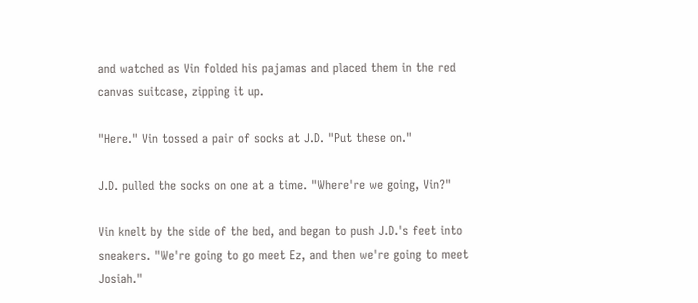and watched as Vin folded his pajamas and placed them in the red canvas suitcase, zipping it up.

"Here." Vin tossed a pair of socks at J.D. "Put these on."

J.D. pulled the socks on one at a time. "Where're we going, Vin?"

Vin knelt by the side of the bed, and began to push J.D.'s feet into sneakers. "We're going to go meet Ez, and then we're going to meet Josiah."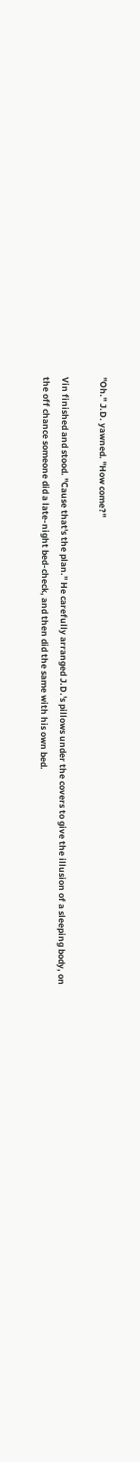"Oh." J.D. yawned. "How come?"

Vin finished and stood. "Cause that's the plan." He carefully arranged J.D.'s pillows under the covers to give the illusion of a sleeping body, on the off chance someone did a late-night bed-check, and then did the same with his own bed.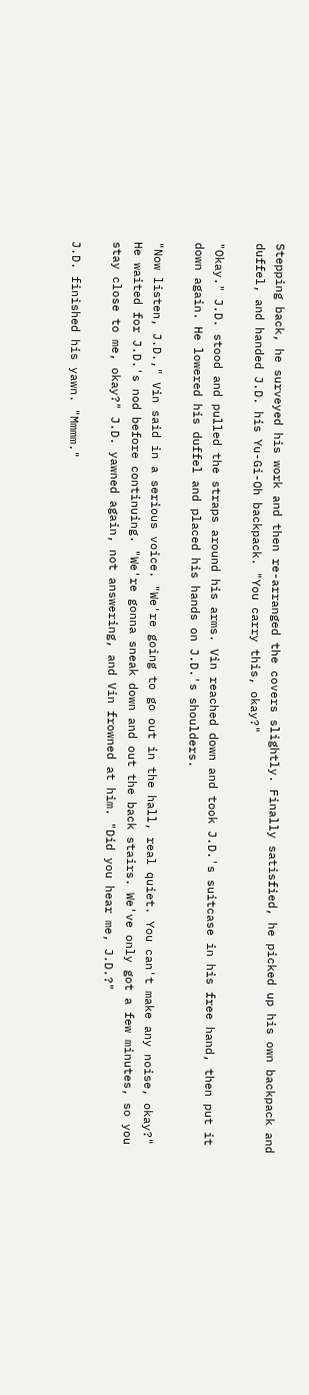Stepping back, he surveyed his work and then re-arranged the covers slightly. Finally satisfied, he picked up his own backpack and duffel, and handed J.D. his Yu-Gi-Oh backpack. "You carry this, okay?"

"Okay." J.D. stood and pulled the straps around his arms. Vin reached down and took J.D.'s suitcase in his free hand, then put it down again. He lowered his duffel and placed his hands on J.D.'s shoulders.

"Now listen, J.D.," Vin said in a serious voice. "We're going to go out in the hall, real quiet. You can't make any noise, okay?" He waited for J.D.'s nod before continuing. "We're gonna sneak down and out the back stairs. We've only got a few minutes, so you stay close to me, okay?" J.D. yawned again, not answering, and Vin frowned at him. "Did you hear me, J.D.?"

J.D. finished his yawn. "Mmmm."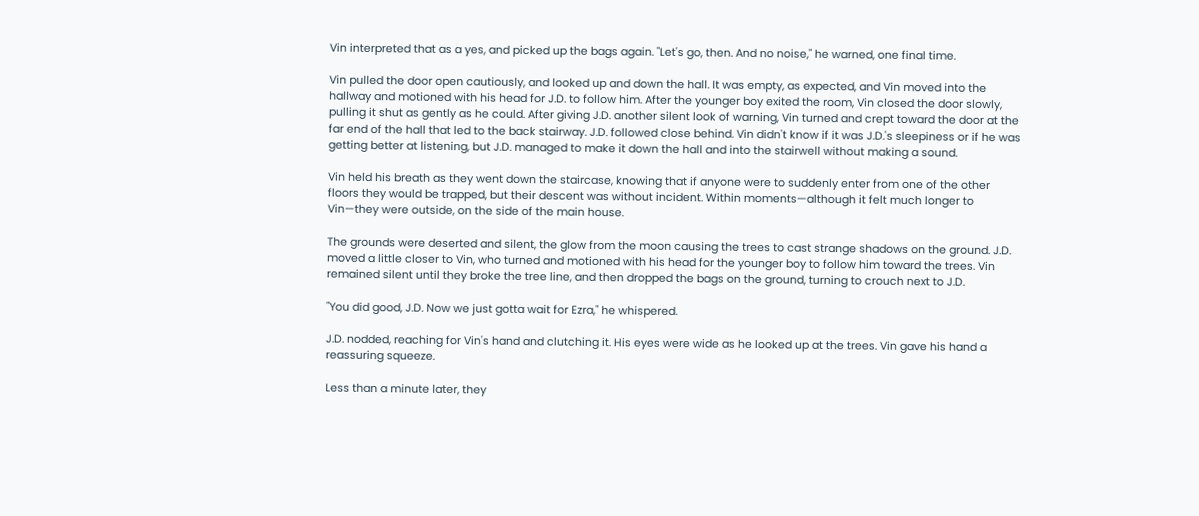Vin interpreted that as a yes, and picked up the bags again. "Let's go, then. And no noise," he warned, one final time.

Vin pulled the door open cautiously, and looked up and down the hall. It was empty, as expected, and Vin moved into the hallway and motioned with his head for J.D. to follow him. After the younger boy exited the room, Vin closed the door slowly, pulling it shut as gently as he could. After giving J.D. another silent look of warning, Vin turned and crept toward the door at the far end of the hall that led to the back stairway. J.D. followed close behind. Vin didn't know if it was J.D.'s sleepiness or if he was getting better at listening, but J.D. managed to make it down the hall and into the stairwell without making a sound.

Vin held his breath as they went down the staircase, knowing that if anyone were to suddenly enter from one of the other floors they would be trapped, but their descent was without incident. Within moments—although it felt much longer to Vin—they were outside, on the side of the main house.

The grounds were deserted and silent, the glow from the moon causing the trees to cast strange shadows on the ground. J.D. moved a little closer to Vin, who turned and motioned with his head for the younger boy to follow him toward the trees. Vin remained silent until they broke the tree line, and then dropped the bags on the ground, turning to crouch next to J.D.

"You did good, J.D. Now we just gotta wait for Ezra," he whispered.

J.D. nodded, reaching for Vin's hand and clutching it. His eyes were wide as he looked up at the trees. Vin gave his hand a reassuring squeeze.

Less than a minute later, they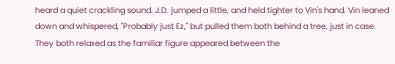heard a quiet crackling sound. J.D. jumped a little, and held tighter to Vin's hand. Vin leaned down and whispered, "Probably just Ez," but pulled them both behind a tree, just in case. They both relaxed as the familiar figure appeared between the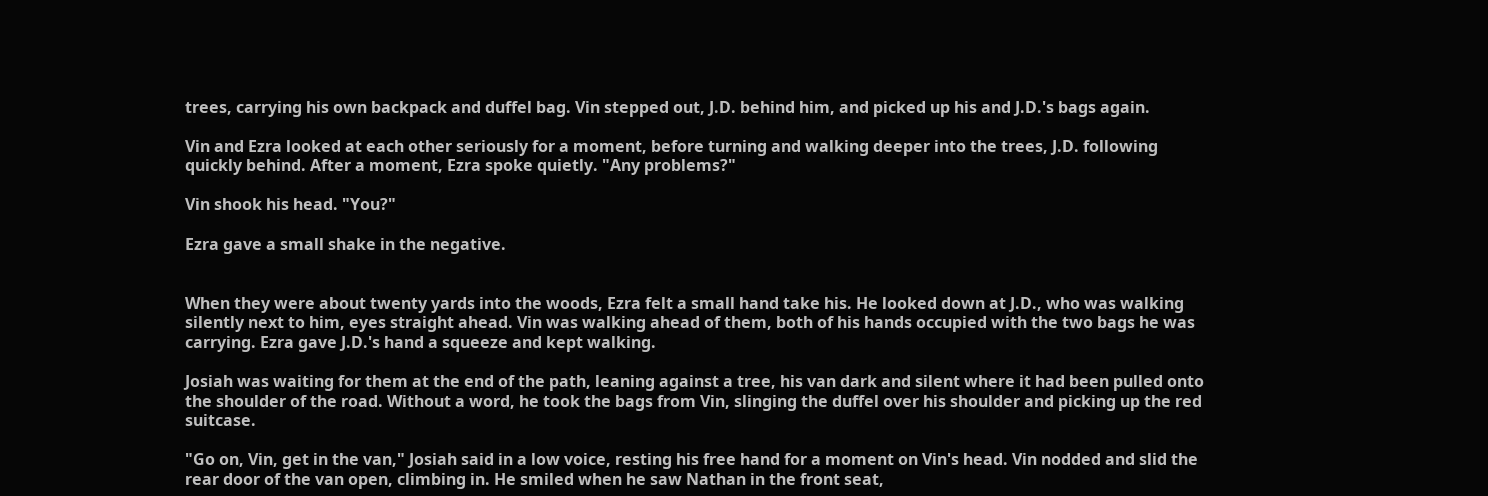trees, carrying his own backpack and duffel bag. Vin stepped out, J.D. behind him, and picked up his and J.D.'s bags again.

Vin and Ezra looked at each other seriously for a moment, before turning and walking deeper into the trees, J.D. following quickly behind. After a moment, Ezra spoke quietly. "Any problems?"

Vin shook his head. "You?"

Ezra gave a small shake in the negative.


When they were about twenty yards into the woods, Ezra felt a small hand take his. He looked down at J.D., who was walking silently next to him, eyes straight ahead. Vin was walking ahead of them, both of his hands occupied with the two bags he was carrying. Ezra gave J.D.'s hand a squeeze and kept walking.

Josiah was waiting for them at the end of the path, leaning against a tree, his van dark and silent where it had been pulled onto the shoulder of the road. Without a word, he took the bags from Vin, slinging the duffel over his shoulder and picking up the red suitcase.

"Go on, Vin, get in the van," Josiah said in a low voice, resting his free hand for a moment on Vin's head. Vin nodded and slid the rear door of the van open, climbing in. He smiled when he saw Nathan in the front seat,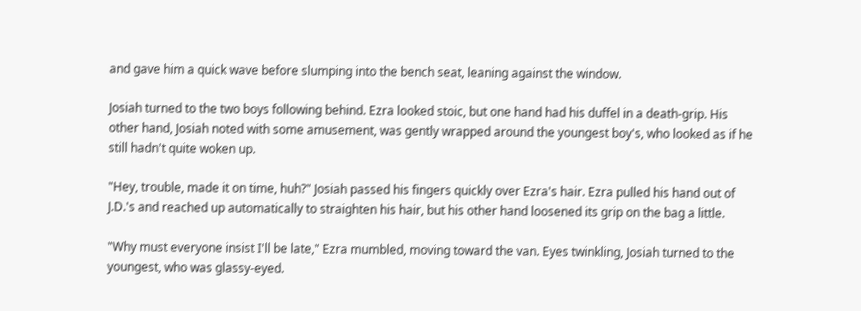and gave him a quick wave before slumping into the bench seat, leaning against the window.

Josiah turned to the two boys following behind. Ezra looked stoic, but one hand had his duffel in a death-grip. His other hand, Josiah noted with some amusement, was gently wrapped around the youngest boy's, who looked as if he still hadn't quite woken up.

"Hey, trouble, made it on time, huh?" Josiah passed his fingers quickly over Ezra's hair. Ezra pulled his hand out of J.D.'s and reached up automatically to straighten his hair, but his other hand loosened its grip on the bag a little.

"Why must everyone insist I'll be late," Ezra mumbled, moving toward the van. Eyes twinkling, Josiah turned to the youngest, who was glassy-eyed.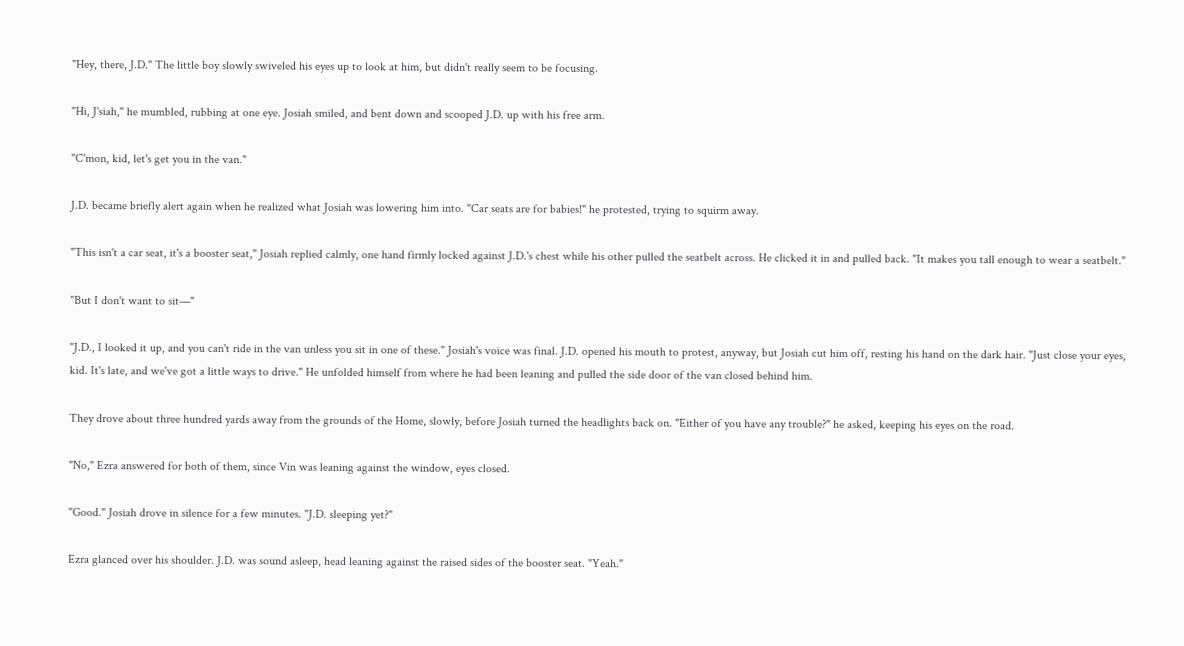"Hey, there, J.D." The little boy slowly swiveled his eyes up to look at him, but didn't really seem to be focusing.

"Hi, J'siah," he mumbled, rubbing at one eye. Josiah smiled, and bent down and scooped J.D. up with his free arm.

"C'mon, kid, let's get you in the van."

J.D. became briefly alert again when he realized what Josiah was lowering him into. "Car seats are for babies!" he protested, trying to squirm away.

"This isn't a car seat, it's a booster seat," Josiah replied calmly, one hand firmly locked against J.D.'s chest while his other pulled the seatbelt across. He clicked it in and pulled back. "It makes you tall enough to wear a seatbelt."

"But I don't want to sit—"

"J.D., I looked it up, and you can't ride in the van unless you sit in one of these." Josiah's voice was final. J.D. opened his mouth to protest, anyway, but Josiah cut him off, resting his hand on the dark hair. "Just close your eyes, kid. It's late, and we've got a little ways to drive." He unfolded himself from where he had been leaning and pulled the side door of the van closed behind him.

They drove about three hundred yards away from the grounds of the Home, slowly, before Josiah turned the headlights back on. "Either of you have any trouble?" he asked, keeping his eyes on the road.

"No," Ezra answered for both of them, since Vin was leaning against the window, eyes closed.

"Good." Josiah drove in silence for a few minutes. "J.D. sleeping yet?"

Ezra glanced over his shoulder. J.D. was sound asleep, head leaning against the raised sides of the booster seat. "Yeah."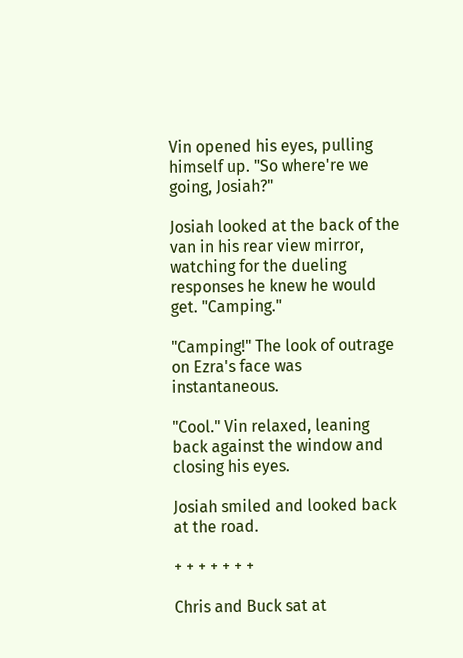Vin opened his eyes, pulling himself up. "So where're we going, Josiah?"

Josiah looked at the back of the van in his rear view mirror, watching for the dueling responses he knew he would get. "Camping."

"Camping!" The look of outrage on Ezra's face was instantaneous.

"Cool." Vin relaxed, leaning back against the window and closing his eyes.

Josiah smiled and looked back at the road.

+ + + + + + +

Chris and Buck sat at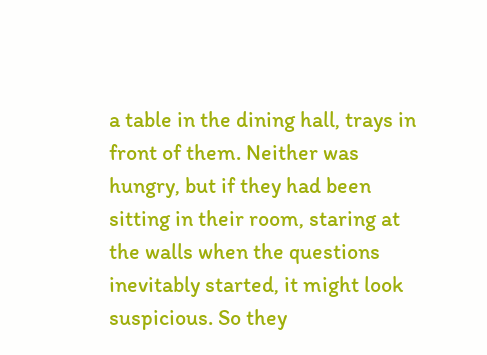a table in the dining hall, trays in front of them. Neither was hungry, but if they had been sitting in their room, staring at the walls when the questions inevitably started, it might look suspicious. So they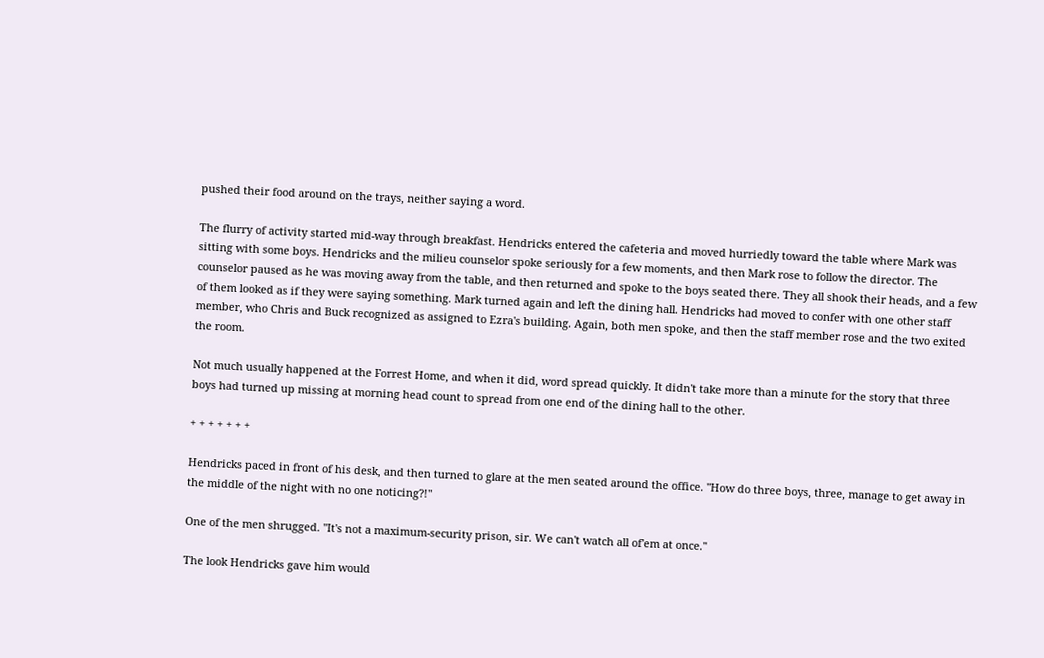pushed their food around on the trays, neither saying a word.

The flurry of activity started mid-way through breakfast. Hendricks entered the cafeteria and moved hurriedly toward the table where Mark was sitting with some boys. Hendricks and the milieu counselor spoke seriously for a few moments, and then Mark rose to follow the director. The counselor paused as he was moving away from the table, and then returned and spoke to the boys seated there. They all shook their heads, and a few of them looked as if they were saying something. Mark turned again and left the dining hall. Hendricks had moved to confer with one other staff member, who Chris and Buck recognized as assigned to Ezra's building. Again, both men spoke, and then the staff member rose and the two exited the room.

Not much usually happened at the Forrest Home, and when it did, word spread quickly. It didn't take more than a minute for the story that three boys had turned up missing at morning head count to spread from one end of the dining hall to the other.

+ + + + + + +

Hendricks paced in front of his desk, and then turned to glare at the men seated around the office. "How do three boys, three, manage to get away in the middle of the night with no one noticing?!"

One of the men shrugged. "It's not a maximum-security prison, sir. We can't watch all of'em at once."

The look Hendricks gave him would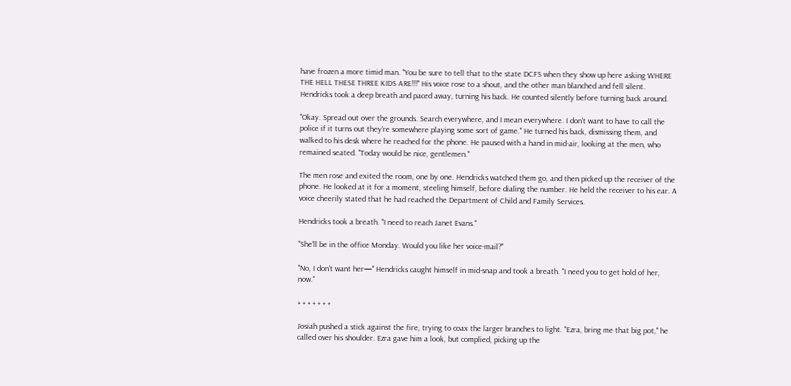have frozen a more timid man. "You be sure to tell that to the state DCFS when they show up here asking WHERE THE HELL THESE THREE KIDS ARE!!!" His voice rose to a shout, and the other man blanched and fell silent. Hendricks took a deep breath and paced away, turning his back. He counted silently before turning back around.

"Okay. Spread out over the grounds. Search everywhere, and I mean everywhere. I don't want to have to call the police if it turns out they're somewhere playing some sort of game." He turned his back, dismissing them, and walked to his desk where he reached for the phone. He paused with a hand in mid-air, looking at the men, who remained seated. "Today would be nice, gentlemen."

The men rose and exited the room, one by one. Hendricks watched them go, and then picked up the receiver of the phone. He looked at it for a moment, steeling himself, before dialing the number. He held the receiver to his ear. A voice cheerily stated that he had reached the Department of Child and Family Services.

Hendricks took a breath. "I need to reach Janet Evans."

"She'll be in the office Monday. Would you like her voice-mail?"

"No, I don't want her—" Hendricks caught himself in mid-snap and took a breath. "I need you to get hold of her, now."

+ + + + + + +

Josiah pushed a stick against the fire, trying to coax the larger branches to light. "Ezra, bring me that big pot," he called over his shoulder. Ezra gave him a look, but complied, picking up the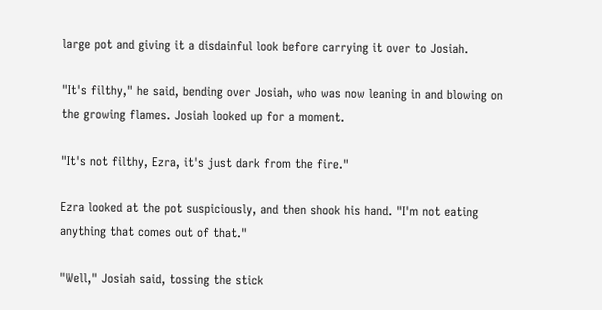large pot and giving it a disdainful look before carrying it over to Josiah.

"It's filthy," he said, bending over Josiah, who was now leaning in and blowing on the growing flames. Josiah looked up for a moment.

"It's not filthy, Ezra, it's just dark from the fire."

Ezra looked at the pot suspiciously, and then shook his hand. "I'm not eating anything that comes out of that."

"Well," Josiah said, tossing the stick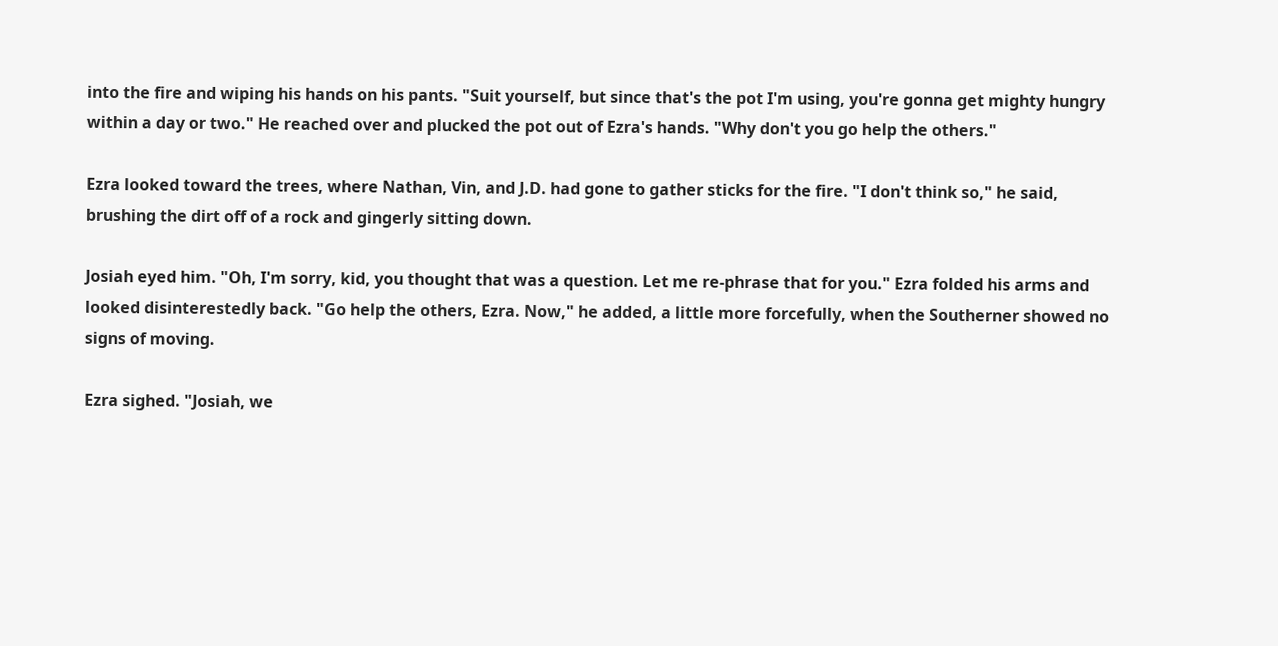into the fire and wiping his hands on his pants. "Suit yourself, but since that's the pot I'm using, you're gonna get mighty hungry within a day or two." He reached over and plucked the pot out of Ezra's hands. "Why don't you go help the others."

Ezra looked toward the trees, where Nathan, Vin, and J.D. had gone to gather sticks for the fire. "I don't think so," he said, brushing the dirt off of a rock and gingerly sitting down.

Josiah eyed him. "Oh, I'm sorry, kid, you thought that was a question. Let me re-phrase that for you." Ezra folded his arms and looked disinterestedly back. "Go help the others, Ezra. Now," he added, a little more forcefully, when the Southerner showed no signs of moving.

Ezra sighed. "Josiah, we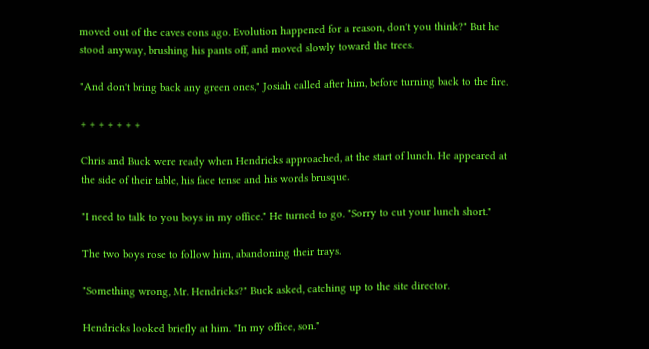moved out of the caves eons ago. Evolution happened for a reason, don't you think?" But he stood anyway, brushing his pants off, and moved slowly toward the trees.

"And don't bring back any green ones," Josiah called after him, before turning back to the fire.

+ + + + + + +

Chris and Buck were ready when Hendricks approached, at the start of lunch. He appeared at the side of their table, his face tense and his words brusque.

"I need to talk to you boys in my office." He turned to go. "Sorry to cut your lunch short."

The two boys rose to follow him, abandoning their trays.

"Something wrong, Mr. Hendricks?" Buck asked, catching up to the site director.

Hendricks looked briefly at him. "In my office, son."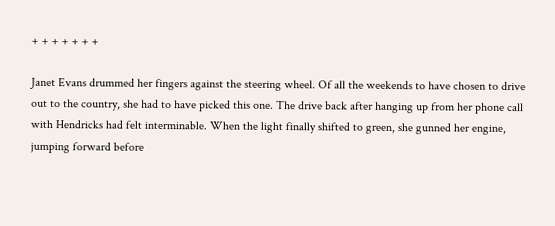+ + + + + + +

Janet Evans drummed her fingers against the steering wheel. Of all the weekends to have chosen to drive out to the country, she had to have picked this one. The drive back after hanging up from her phone call with Hendricks had felt interminable. When the light finally shifted to green, she gunned her engine, jumping forward before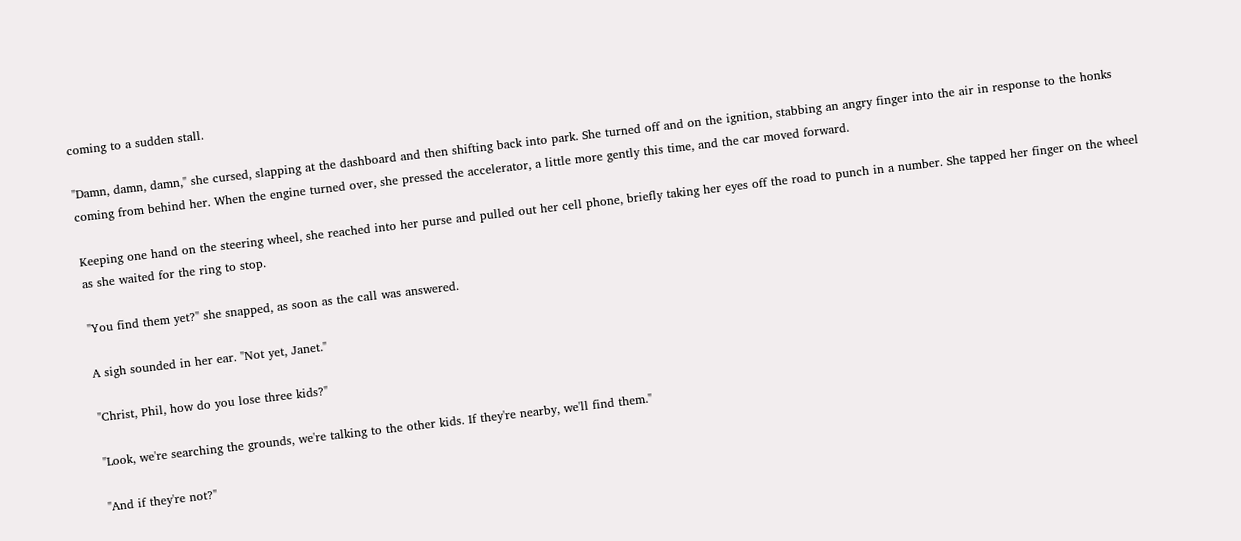coming to a sudden stall.

"Damn, damn, damn," she cursed, slapping at the dashboard and then shifting back into park. She turned off and on the ignition, stabbing an angry finger into the air in response to the honks coming from behind her. When the engine turned over, she pressed the accelerator, a little more gently this time, and the car moved forward.

Keeping one hand on the steering wheel, she reached into her purse and pulled out her cell phone, briefly taking her eyes off the road to punch in a number. She tapped her finger on the wheel as she waited for the ring to stop.

"You find them yet?" she snapped, as soon as the call was answered.

A sigh sounded in her ear. "Not yet, Janet."

"Christ, Phil, how do you lose three kids?"

"Look, we're searching the grounds, we're talking to the other kids. If they're nearby, we'll find them."

"And if they're not?"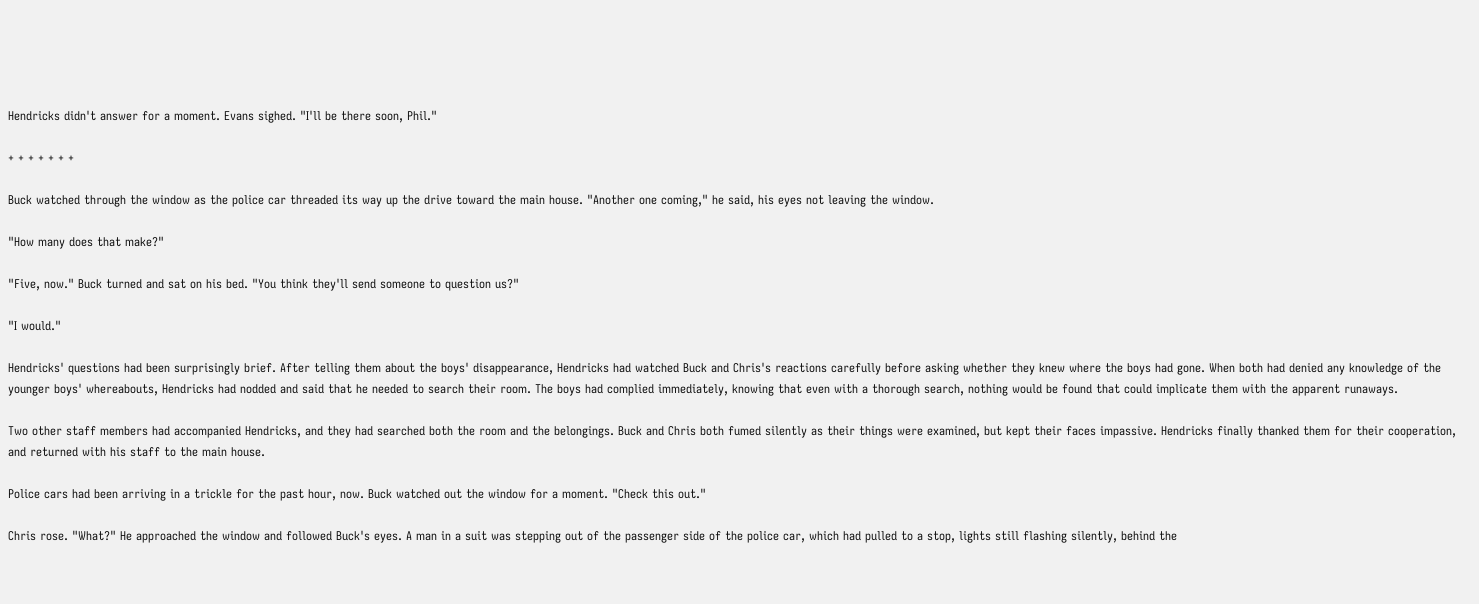Hendricks didn't answer for a moment. Evans sighed. "I'll be there soon, Phil."

+ + + + + + +

Buck watched through the window as the police car threaded its way up the drive toward the main house. "Another one coming," he said, his eyes not leaving the window.

"How many does that make?"

"Five, now." Buck turned and sat on his bed. "You think they'll send someone to question us?"

"I would."

Hendricks' questions had been surprisingly brief. After telling them about the boys' disappearance, Hendricks had watched Buck and Chris's reactions carefully before asking whether they knew where the boys had gone. When both had denied any knowledge of the younger boys' whereabouts, Hendricks had nodded and said that he needed to search their room. The boys had complied immediately, knowing that even with a thorough search, nothing would be found that could implicate them with the apparent runaways.

Two other staff members had accompanied Hendricks, and they had searched both the room and the belongings. Buck and Chris both fumed silently as their things were examined, but kept their faces impassive. Hendricks finally thanked them for their cooperation, and returned with his staff to the main house.

Police cars had been arriving in a trickle for the past hour, now. Buck watched out the window for a moment. "Check this out."

Chris rose. "What?" He approached the window and followed Buck's eyes. A man in a suit was stepping out of the passenger side of the police car, which had pulled to a stop, lights still flashing silently, behind the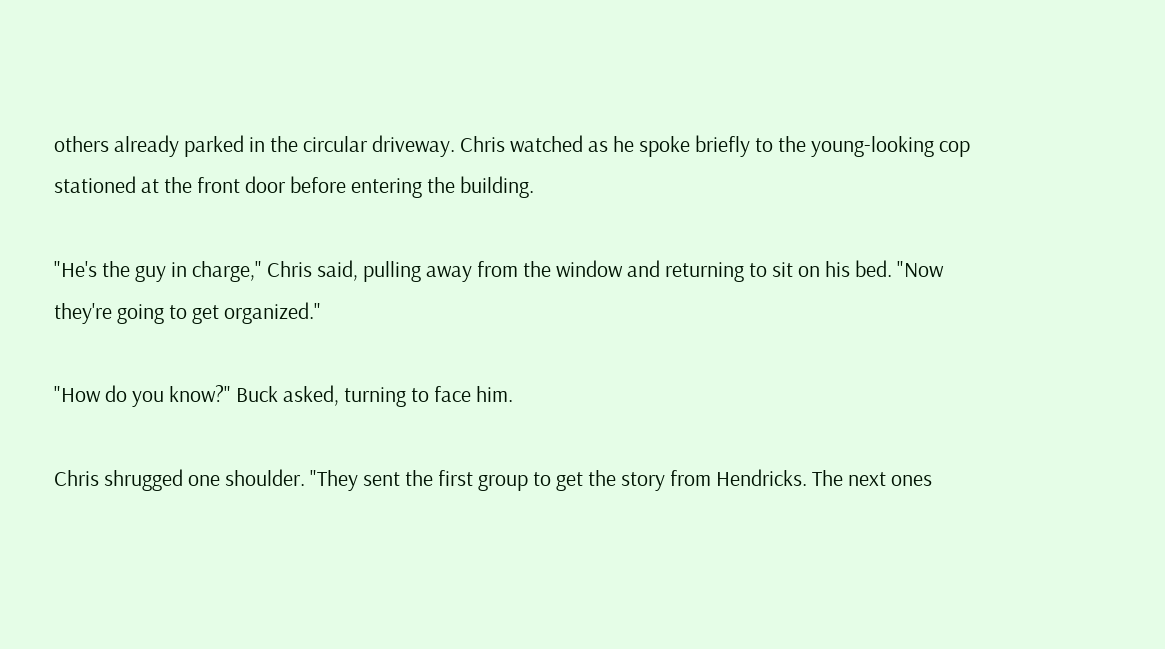others already parked in the circular driveway. Chris watched as he spoke briefly to the young-looking cop stationed at the front door before entering the building.

"He's the guy in charge," Chris said, pulling away from the window and returning to sit on his bed. "Now they're going to get organized."

"How do you know?" Buck asked, turning to face him.

Chris shrugged one shoulder. "They sent the first group to get the story from Hendricks. The next ones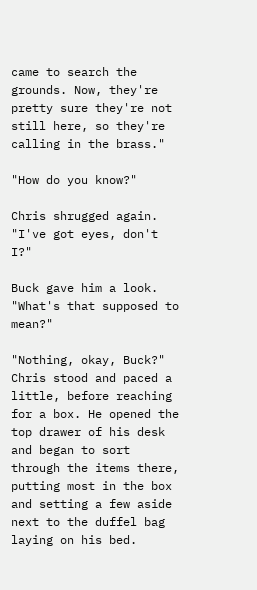came to search the grounds. Now, they're pretty sure they're not still here, so they're calling in the brass."

"How do you know?"

Chris shrugged again. "I've got eyes, don't I?"

Buck gave him a look. "What's that supposed to mean?"

"Nothing, okay, Buck?" Chris stood and paced a little, before reaching for a box. He opened the top drawer of his desk and began to sort through the items there, putting most in the box and setting a few aside next to the duffel bag laying on his bed.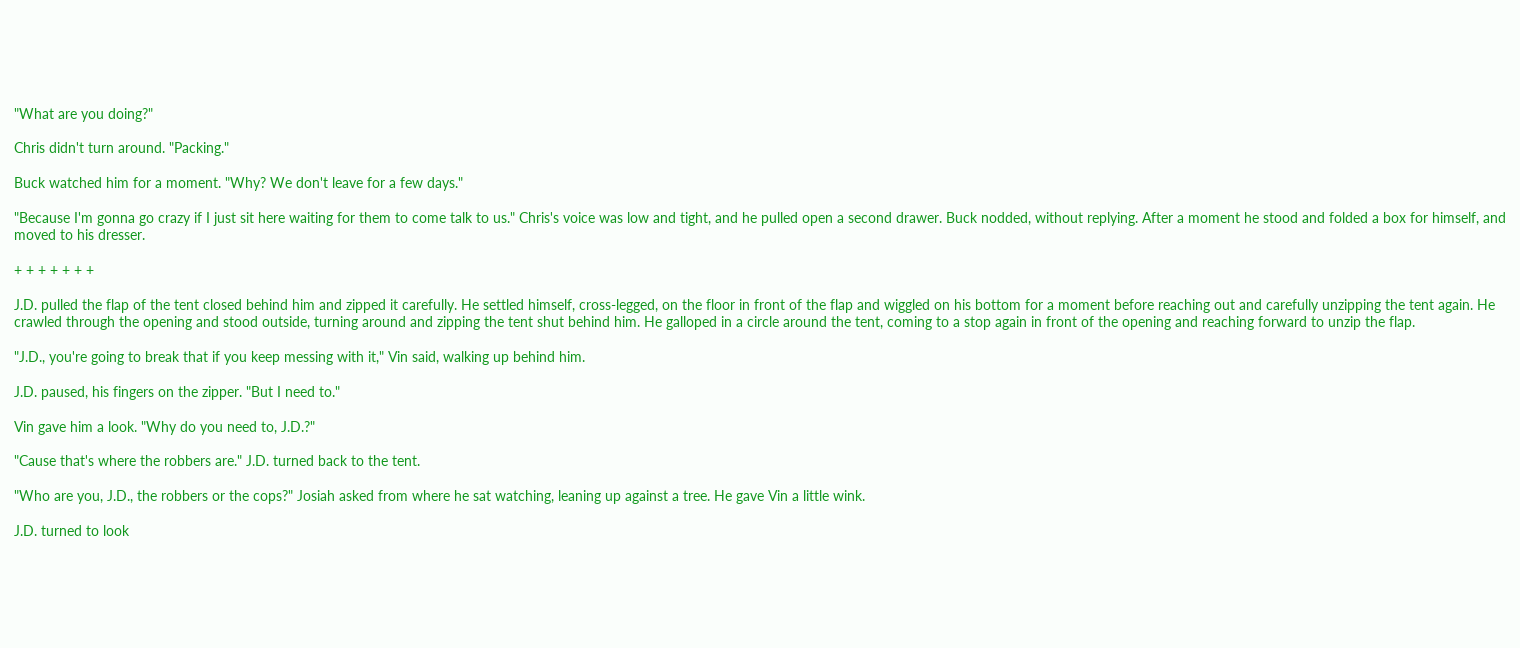"What are you doing?"

Chris didn't turn around. "Packing."

Buck watched him for a moment. "Why? We don't leave for a few days."

"Because I'm gonna go crazy if I just sit here waiting for them to come talk to us." Chris's voice was low and tight, and he pulled open a second drawer. Buck nodded, without replying. After a moment he stood and folded a box for himself, and moved to his dresser.

+ + + + + + +

J.D. pulled the flap of the tent closed behind him and zipped it carefully. He settled himself, cross-legged, on the floor in front of the flap and wiggled on his bottom for a moment before reaching out and carefully unzipping the tent again. He crawled through the opening and stood outside, turning around and zipping the tent shut behind him. He galloped in a circle around the tent, coming to a stop again in front of the opening and reaching forward to unzip the flap.

"J.D., you're going to break that if you keep messing with it," Vin said, walking up behind him.

J.D. paused, his fingers on the zipper. "But I need to."

Vin gave him a look. "Why do you need to, J.D.?"

"Cause that's where the robbers are." J.D. turned back to the tent.

"Who are you, J.D., the robbers or the cops?" Josiah asked from where he sat watching, leaning up against a tree. He gave Vin a little wink.

J.D. turned to look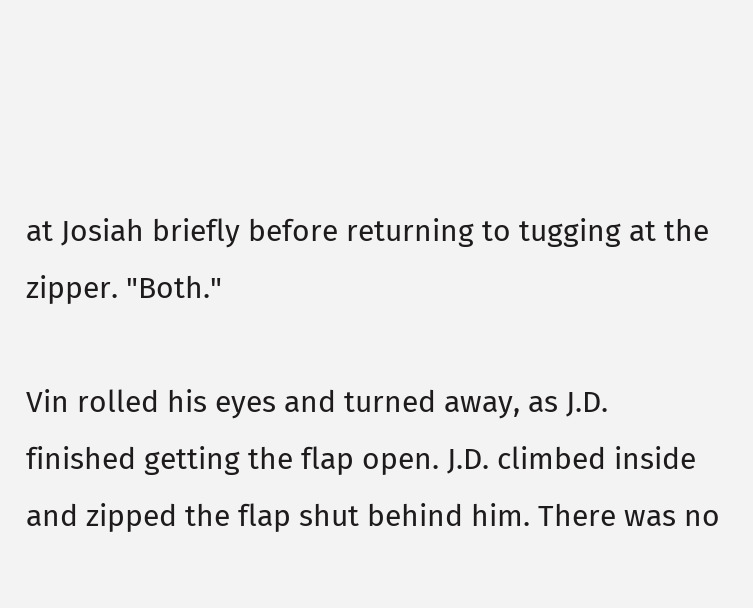at Josiah briefly before returning to tugging at the zipper. "Both."

Vin rolled his eyes and turned away, as J.D. finished getting the flap open. J.D. climbed inside and zipped the flap shut behind him. There was no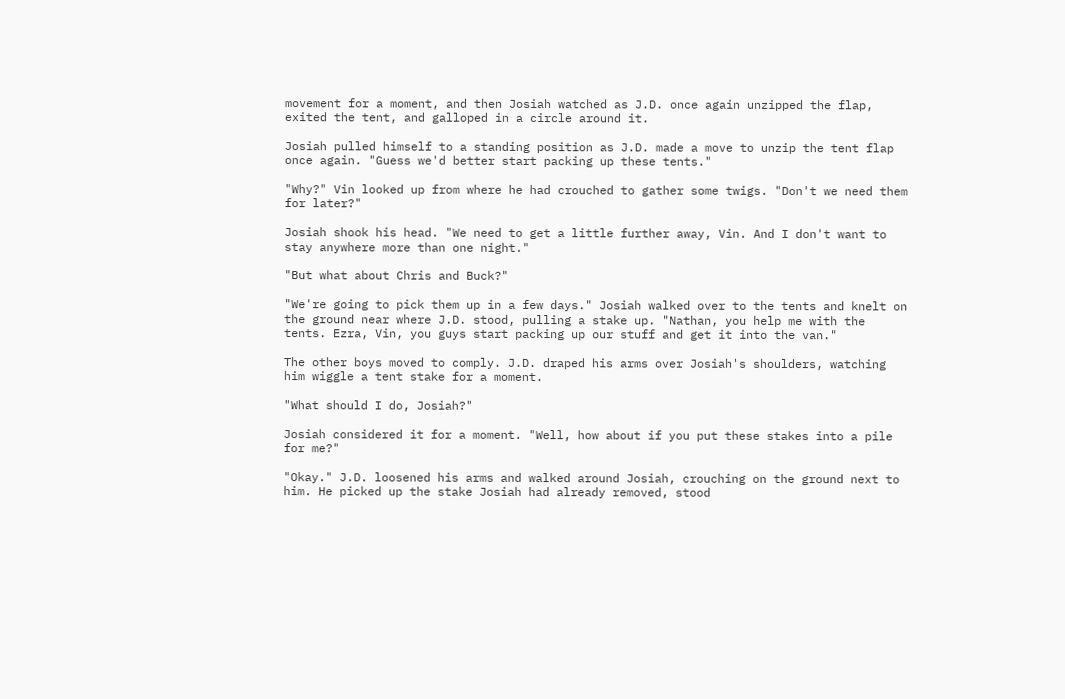movement for a moment, and then Josiah watched as J.D. once again unzipped the flap, exited the tent, and galloped in a circle around it.

Josiah pulled himself to a standing position as J.D. made a move to unzip the tent flap once again. "Guess we'd better start packing up these tents."

"Why?" Vin looked up from where he had crouched to gather some twigs. "Don't we need them for later?"

Josiah shook his head. "We need to get a little further away, Vin. And I don't want to stay anywhere more than one night."

"But what about Chris and Buck?"

"We're going to pick them up in a few days." Josiah walked over to the tents and knelt on the ground near where J.D. stood, pulling a stake up. "Nathan, you help me with the tents. Ezra, Vin, you guys start packing up our stuff and get it into the van."

The other boys moved to comply. J.D. draped his arms over Josiah's shoulders, watching him wiggle a tent stake for a moment.

"What should I do, Josiah?"

Josiah considered it for a moment. "Well, how about if you put these stakes into a pile for me?"

"Okay." J.D. loosened his arms and walked around Josiah, crouching on the ground next to him. He picked up the stake Josiah had already removed, stood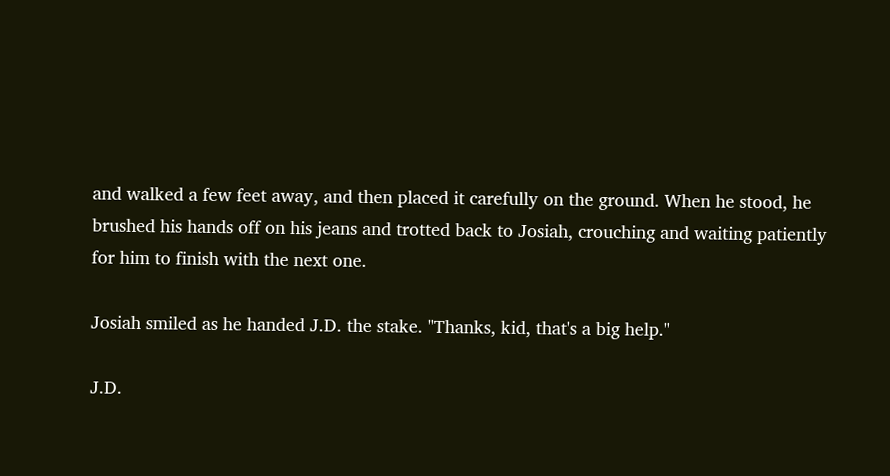and walked a few feet away, and then placed it carefully on the ground. When he stood, he brushed his hands off on his jeans and trotted back to Josiah, crouching and waiting patiently for him to finish with the next one.

Josiah smiled as he handed J.D. the stake. "Thanks, kid, that's a big help."

J.D.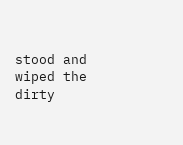stood and wiped the dirty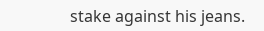stake against his jeans.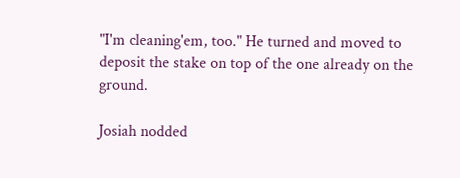"I'm cleaning'em, too." He turned and moved to deposit the stake on top of the one already on the ground.

Josiah nodded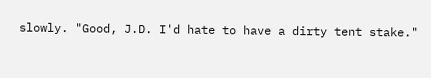slowly. "Good, J.D. I'd hate to have a dirty tent stake."